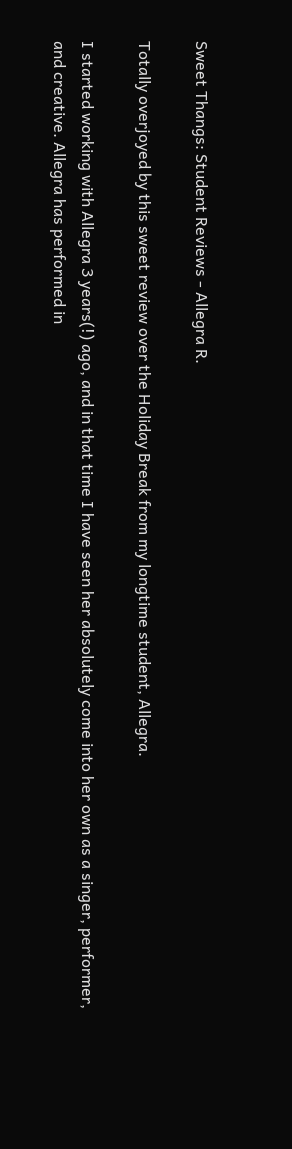Sweet Thangs: Student Reviews - Allegra R.

Totally overjoyed by this sweet review over the Holiday Break from my longtime student, Allegra.

I started working with Allegra 3 years(!) ago, and in that time I have seen her absolutely come into her own as a singer, performer, and creative. Allegra has performed in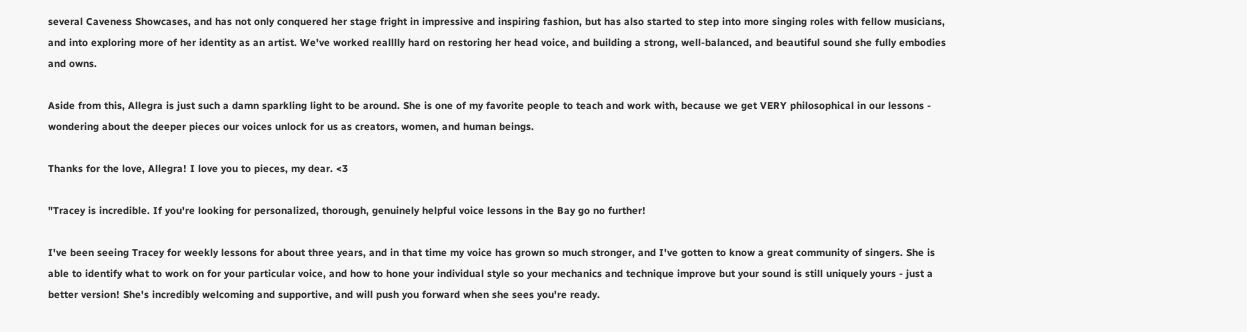several Caveness Showcases, and has not only conquered her stage fright in impressive and inspiring fashion, but has also started to step into more singing roles with fellow musicians, and into exploring more of her identity as an artist. We've worked realllly hard on restoring her head voice, and building a strong, well-balanced, and beautiful sound she fully embodies and owns.

Aside from this, Allegra is just such a damn sparkling light to be around. She is one of my favorite people to teach and work with, because we get VERY philosophical in our lessons - wondering about the deeper pieces our voices unlock for us as creators, women, and human beings.

Thanks for the love, Allegra! I love you to pieces, my dear. <3

"Tracey is incredible. If you're looking for personalized, thorough, genuinely helpful voice lessons in the Bay go no further!

I've been seeing Tracey for weekly lessons for about three years, and in that time my voice has grown so much stronger, and I've gotten to know a great community of singers. She is able to identify what to work on for your particular voice, and how to hone your individual style so your mechanics and technique improve but your sound is still uniquely yours - just a better version! She's incredibly welcoming and supportive, and will push you forward when she sees you're ready.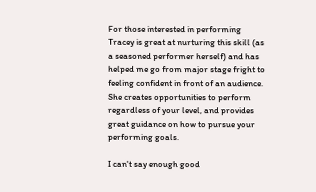For those interested in performing Tracey is great at nurturing this skill (as a seasoned performer herself) and has helped me go from major stage fright to feeling confident in front of an audience. She creates opportunities to perform regardless of your level, and provides great guidance on how to pursue your performing goals.

I can't say enough good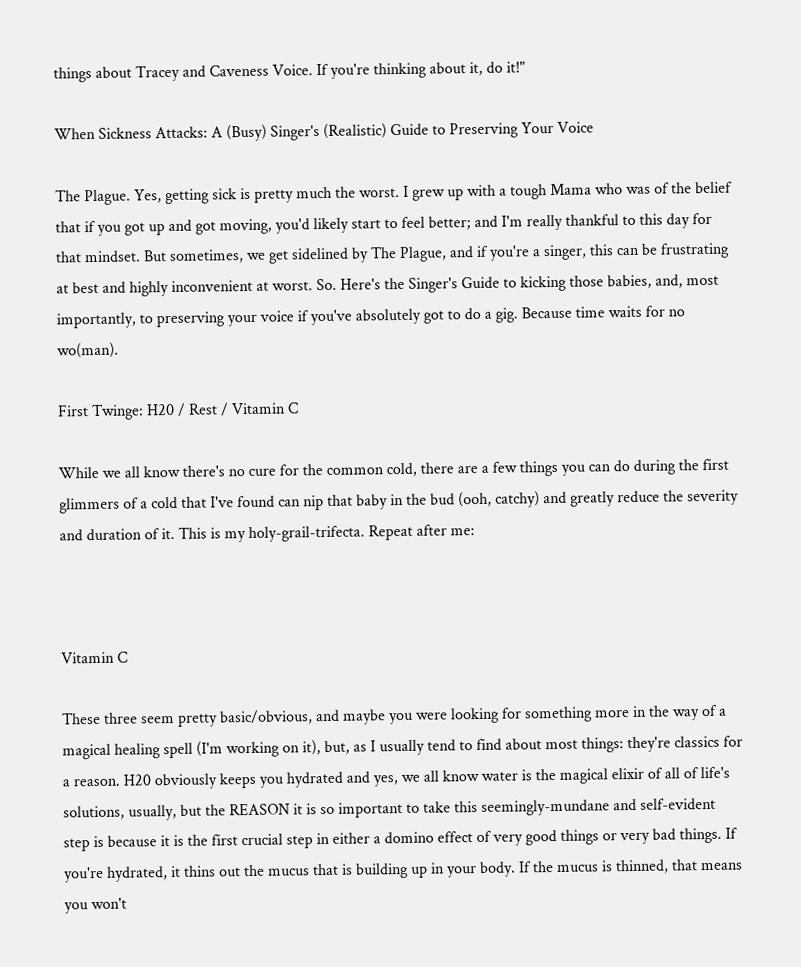things about Tracey and Caveness Voice. If you're thinking about it, do it!"

When Sickness Attacks: A (Busy) Singer's (Realistic) Guide to Preserving Your Voice

The Plague. Yes, getting sick is pretty much the worst. I grew up with a tough Mama who was of the belief that if you got up and got moving, you'd likely start to feel better; and I'm really thankful to this day for that mindset. But sometimes, we get sidelined by The Plague, and if you're a singer, this can be frustrating at best and highly inconvenient at worst. So. Here's the Singer's Guide to kicking those babies, and, most importantly, to preserving your voice if you've absolutely got to do a gig. Because time waits for no wo(man).

First Twinge: H20 / Rest / Vitamin C

While we all know there's no cure for the common cold, there are a few things you can do during the first glimmers of a cold that I've found can nip that baby in the bud (ooh, catchy) and greatly reduce the severity and duration of it. This is my holy-grail-trifecta. Repeat after me:



Vitamin C

These three seem pretty basic/obvious, and maybe you were looking for something more in the way of a magical healing spell (I'm working on it), but, as I usually tend to find about most things: they're classics for a reason. H20 obviously keeps you hydrated and yes, we all know water is the magical elixir of all of life's solutions, usually, but the REASON it is so important to take this seemingly-mundane and self-evident step is because it is the first crucial step in either a domino effect of very good things or very bad things. If you're hydrated, it thins out the mucus that is building up in your body. If the mucus is thinned, that means you won't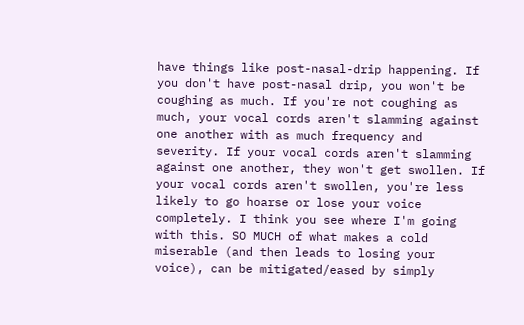have things like post-nasal-drip happening. If you don't have post-nasal drip, you won't be coughing as much. If you're not coughing as much, your vocal cords aren't slamming against one another with as much frequency and severity. If your vocal cords aren't slamming against one another, they won't get swollen. If your vocal cords aren't swollen, you're less likely to go hoarse or lose your voice completely. I think you see where I'm going with this. SO MUCH of what makes a cold miserable (and then leads to losing your voice), can be mitigated/eased by simply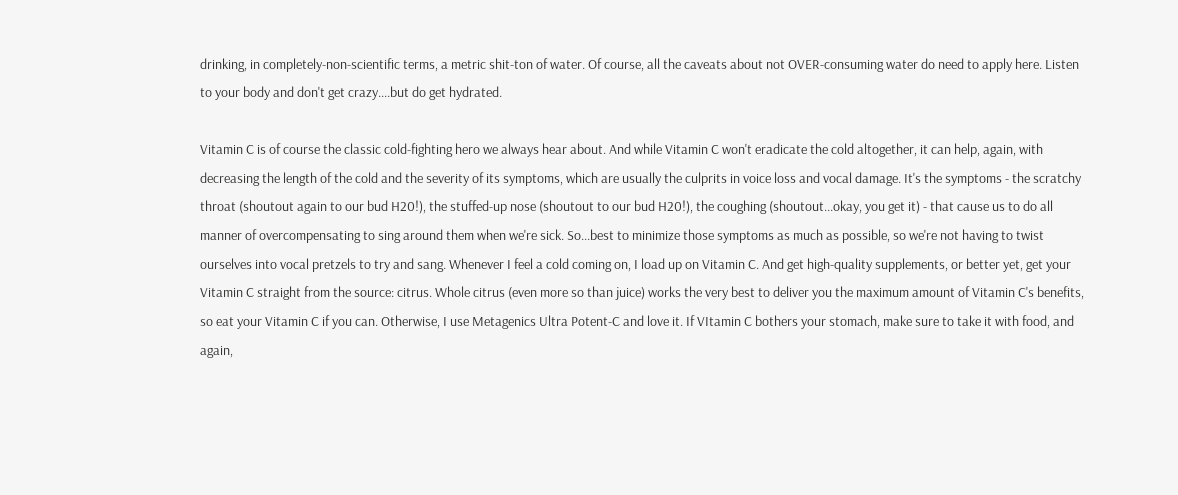drinking, in completely-non-scientific terms, a metric shit-ton of water. Of course, all the caveats about not OVER-consuming water do need to apply here. Listen to your body and don't get crazy....but do get hydrated.

Vitamin C is of course the classic cold-fighting hero we always hear about. And while Vitamin C won't eradicate the cold altogether, it can help, again, with decreasing the length of the cold and the severity of its symptoms, which are usually the culprits in voice loss and vocal damage. It's the symptoms - the scratchy throat (shoutout again to our bud H20!), the stuffed-up nose (shoutout to our bud H20!), the coughing (shoutout...okay, you get it) - that cause us to do all manner of overcompensating to sing around them when we're sick. So...best to minimize those symptoms as much as possible, so we're not having to twist ourselves into vocal pretzels to try and sang. Whenever I feel a cold coming on, I load up on Vitamin C. And get high-quality supplements, or better yet, get your Vitamin C straight from the source: citrus. Whole citrus (even more so than juice) works the very best to deliver you the maximum amount of Vitamin C's benefits, so eat your Vitamin C if you can. Otherwise, I use Metagenics Ultra Potent-C and love it. If VItamin C bothers your stomach, make sure to take it with food, and again,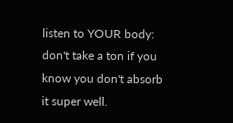listen to YOUR body: don't take a ton if you know you don't absorb it super well.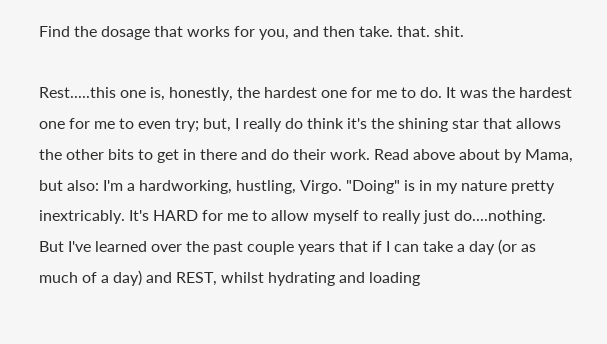Find the dosage that works for you, and then take. that. shit.

Rest.....this one is, honestly, the hardest one for me to do. It was the hardest one for me to even try; but, I really do think it's the shining star that allows the other bits to get in there and do their work. Read above about by Mama, but also: I'm a hardworking, hustling, Virgo. "Doing" is in my nature pretty inextricably. It's HARD for me to allow myself to really just do....nothing. But I've learned over the past couple years that if I can take a day (or as much of a day) and REST, whilst hydrating and loading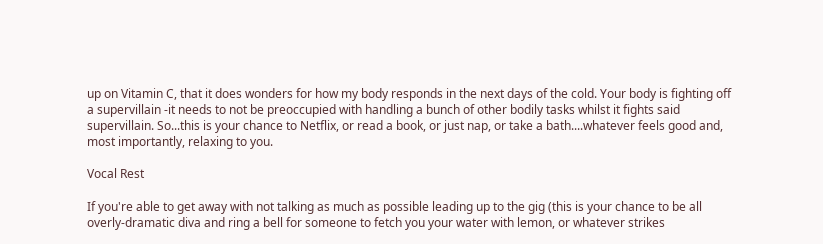up on Vitamin C, that it does wonders for how my body responds in the next days of the cold. Your body is fighting off a supervillain -it needs to not be preoccupied with handling a bunch of other bodily tasks whilst it fights said supervillain. So...this is your chance to Netflix, or read a book, or just nap, or take a bath....whatever feels good and, most importantly, relaxing to you.

Vocal Rest

If you're able to get away with not talking as much as possible leading up to the gig (this is your chance to be all overly-dramatic diva and ring a bell for someone to fetch you your water with lemon, or whatever strikes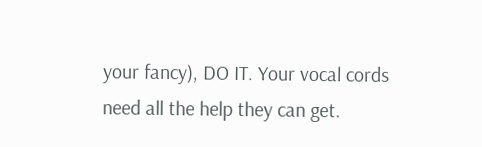your fancy), DO IT. Your vocal cords need all the help they can get.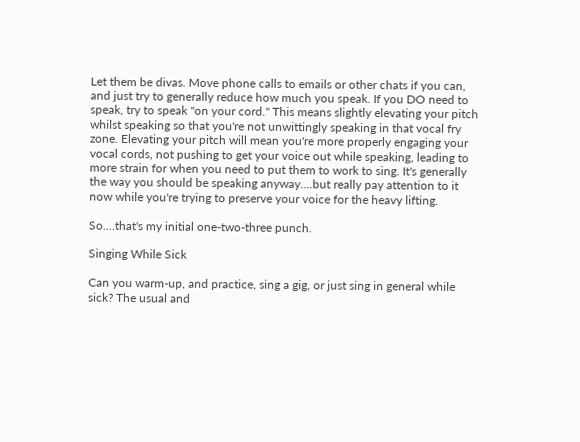Let them be divas. Move phone calls to emails or other chats if you can, and just try to generally reduce how much you speak. If you DO need to speak, try to speak "on your cord." This means slightly elevating your pitch whilst speaking so that you're not unwittingly speaking in that vocal fry zone. Elevating your pitch will mean you're more properly engaging your vocal cords, not pushing to get your voice out while speaking, leading to more strain for when you need to put them to work to sing. It's generally the way you should be speaking anyway....but really pay attention to it now while you're trying to preserve your voice for the heavy lifting.

So....that's my initial one-two-three punch.

Singing While Sick

Can you warm-up, and practice, sing a gig, or just sing in general while sick? The usual and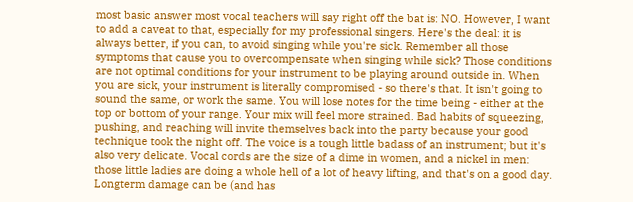most basic answer most vocal teachers will say right off the bat is: NO. However, I want to add a caveat to that, especially for my professional singers. Here's the deal: it is always better, if you can, to avoid singing while you're sick. Remember all those symptoms that cause you to overcompensate when singing while sick? Those conditions are not optimal conditions for your instrument to be playing around outside in. When you are sick, your instrument is literally compromised - so there's that. It isn't going to sound the same, or work the same. You will lose notes for the time being - either at the top or bottom of your range. Your mix will feel more strained. Bad habits of squeezing, pushing, and reaching will invite themselves back into the party because your good technique took the night off. The voice is a tough little badass of an instrument; but it's also very delicate. Vocal cords are the size of a dime in women, and a nickel in men: those little ladies are doing a whole hell of a lot of heavy lifting, and that's on a good day. Longterm damage can be (and has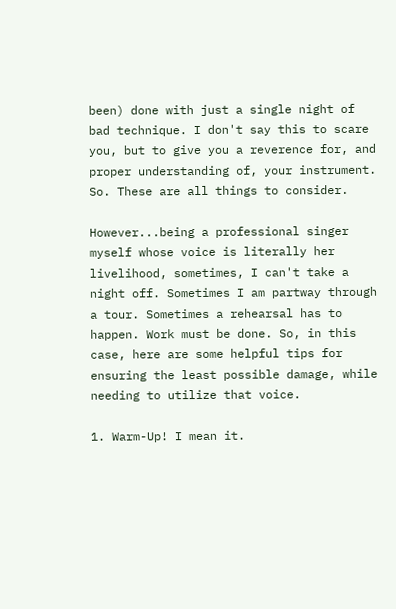been) done with just a single night of bad technique. I don't say this to scare you, but to give you a reverence for, and proper understanding of, your instrument. So. These are all things to consider.

However...being a professional singer myself whose voice is literally her livelihood, sometimes, I can't take a night off. Sometimes I am partway through a tour. Sometimes a rehearsal has to happen. Work must be done. So, in this case, here are some helpful tips for ensuring the least possible damage, while needing to utilize that voice.

1. Warm-Up! I mean it.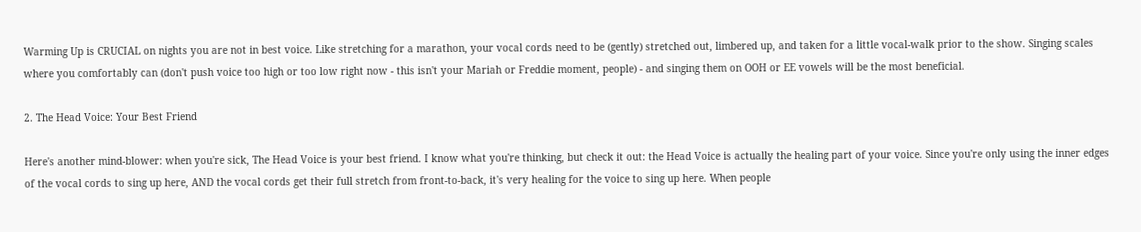Warming Up is CRUCIAL on nights you are not in best voice. Like stretching for a marathon, your vocal cords need to be (gently) stretched out, limbered up, and taken for a little vocal-walk prior to the show. Singing scales where you comfortably can (don't push voice too high or too low right now - this isn't your Mariah or Freddie moment, people) - and singing them on OOH or EE vowels will be the most beneficial.

2. The Head Voice: Your Best Friend

Here's another mind-blower: when you're sick, The Head Voice is your best friend. I know what you're thinking, but check it out: the Head Voice is actually the healing part of your voice. Since you're only using the inner edges of the vocal cords to sing up here, AND the vocal cords get their full stretch from front-to-back, it's very healing for the voice to sing up here. When people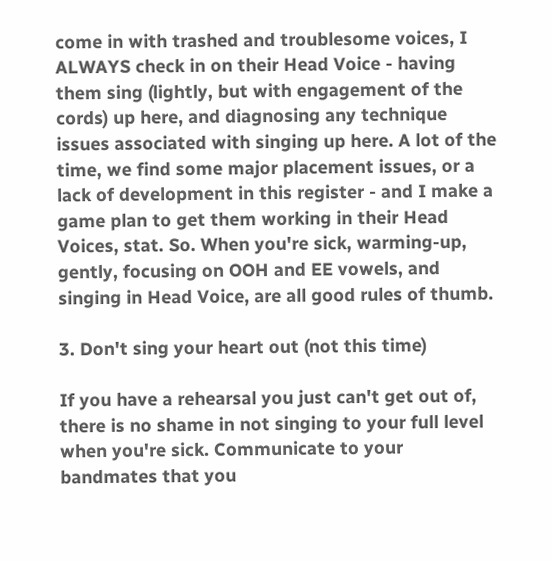come in with trashed and troublesome voices, I ALWAYS check in on their Head Voice - having them sing (lightly, but with engagement of the cords) up here, and diagnosing any technique issues associated with singing up here. A lot of the time, we find some major placement issues, or a lack of development in this register - and I make a game plan to get them working in their Head Voices, stat. So. When you're sick, warming-up, gently, focusing on OOH and EE vowels, and singing in Head Voice, are all good rules of thumb.

3. Don't sing your heart out (not this time)

If you have a rehearsal you just can't get out of, there is no shame in not singing to your full level when you're sick. Communicate to your bandmates that you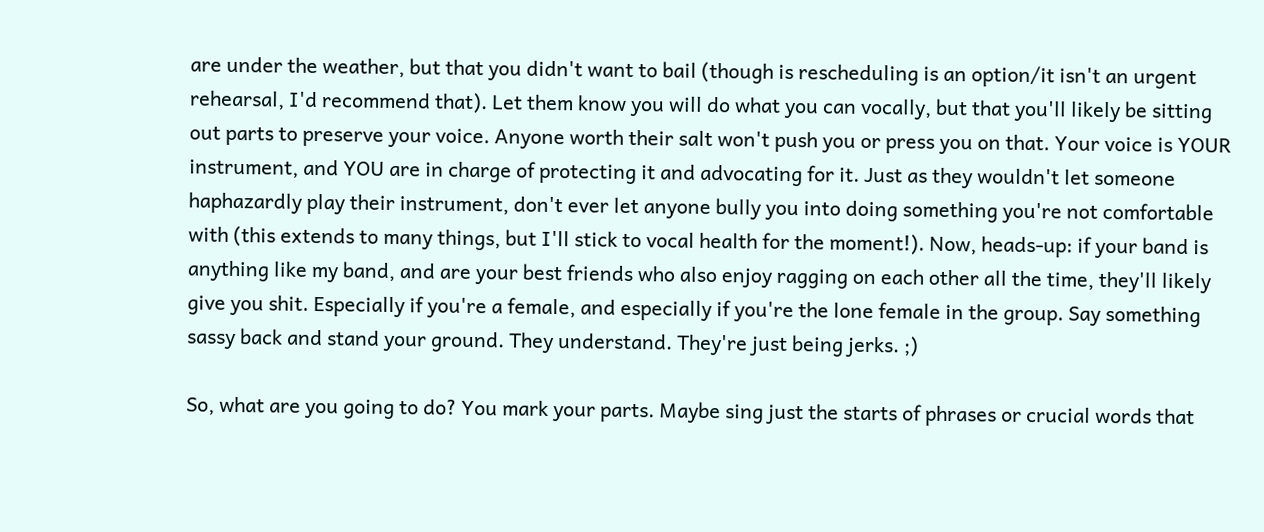are under the weather, but that you didn't want to bail (though is rescheduling is an option/it isn't an urgent rehearsal, I'd recommend that). Let them know you will do what you can vocally, but that you'll likely be sitting out parts to preserve your voice. Anyone worth their salt won't push you or press you on that. Your voice is YOUR instrument, and YOU are in charge of protecting it and advocating for it. Just as they wouldn't let someone haphazardly play their instrument, don't ever let anyone bully you into doing something you're not comfortable with (this extends to many things, but I'll stick to vocal health for the moment!). Now, heads-up: if your band is anything like my band, and are your best friends who also enjoy ragging on each other all the time, they'll likely give you shit. Especially if you're a female, and especially if you're the lone female in the group. Say something sassy back and stand your ground. They understand. They're just being jerks. ;)

So, what are you going to do? You mark your parts. Maybe sing just the starts of phrases or crucial words that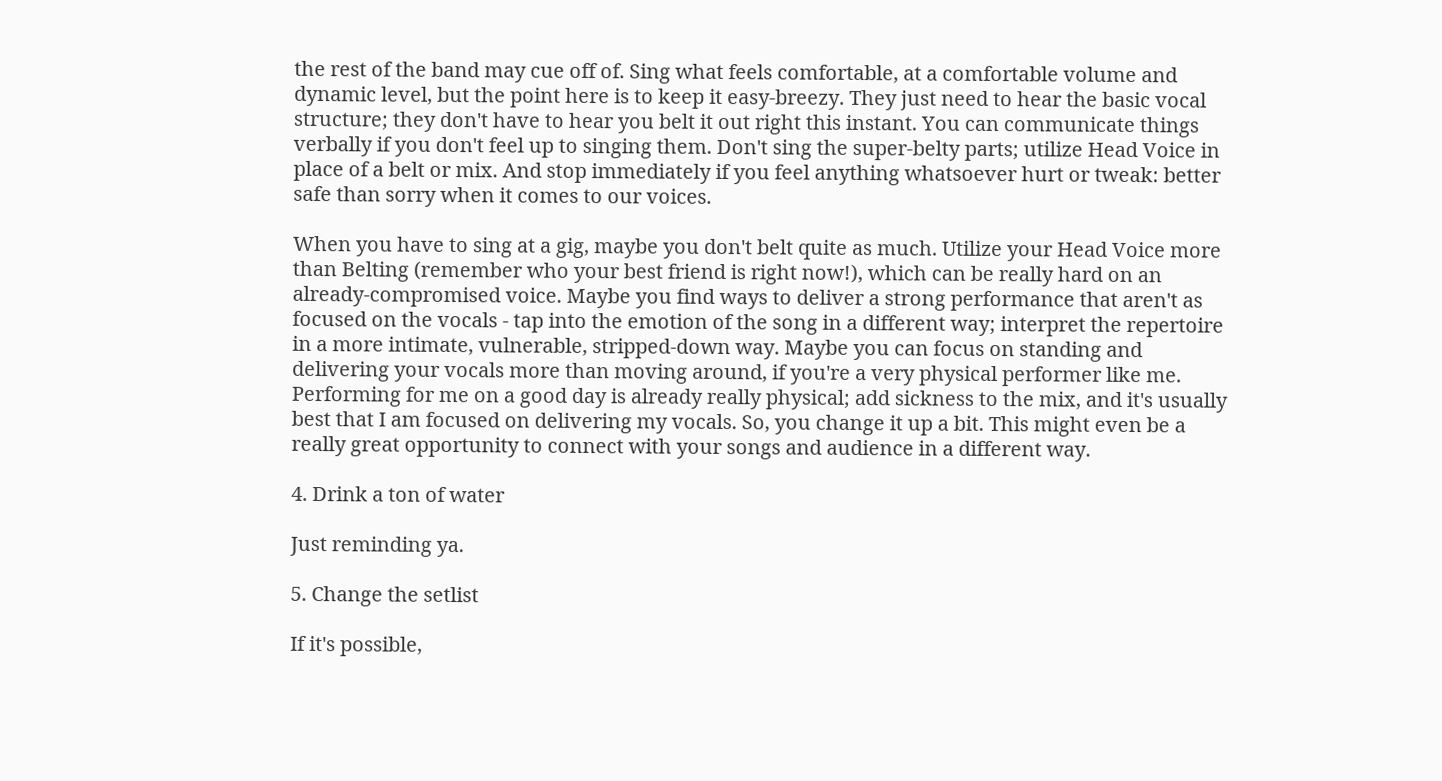the rest of the band may cue off of. Sing what feels comfortable, at a comfortable volume and dynamic level, but the point here is to keep it easy-breezy. They just need to hear the basic vocal structure; they don't have to hear you belt it out right this instant. You can communicate things verbally if you don't feel up to singing them. Don't sing the super-belty parts; utilize Head Voice in place of a belt or mix. And stop immediately if you feel anything whatsoever hurt or tweak: better safe than sorry when it comes to our voices.

When you have to sing at a gig, maybe you don't belt quite as much. Utilize your Head Voice more than Belting (remember who your best friend is right now!), which can be really hard on an already-compromised voice. Maybe you find ways to deliver a strong performance that aren't as focused on the vocals - tap into the emotion of the song in a different way; interpret the repertoire in a more intimate, vulnerable, stripped-down way. Maybe you can focus on standing and delivering your vocals more than moving around, if you're a very physical performer like me. Performing for me on a good day is already really physical; add sickness to the mix, and it's usually best that I am focused on delivering my vocals. So, you change it up a bit. This might even be a really great opportunity to connect with your songs and audience in a different way.

4. Drink a ton of water

Just reminding ya.

5. Change the setlist

If it's possible,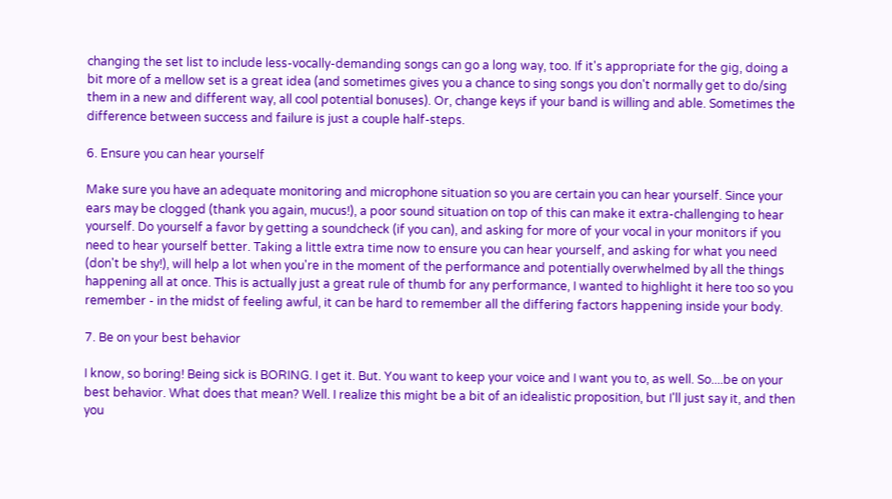changing the set list to include less-vocally-demanding songs can go a long way, too. If it's appropriate for the gig, doing a bit more of a mellow set is a great idea (and sometimes gives you a chance to sing songs you don't normally get to do/sing them in a new and different way, all cool potential bonuses). Or, change keys if your band is willing and able. Sometimes the difference between success and failure is just a couple half-steps.

6. Ensure you can hear yourself

Make sure you have an adequate monitoring and microphone situation so you are certain you can hear yourself. Since your ears may be clogged (thank you again, mucus!), a poor sound situation on top of this can make it extra-challenging to hear yourself. Do yourself a favor by getting a soundcheck (if you can), and asking for more of your vocal in your monitors if you need to hear yourself better. Taking a little extra time now to ensure you can hear yourself, and asking for what you need (don't be shy!), will help a lot when you're in the moment of the performance and potentially overwhelmed by all the things happening all at once. This is actually just a great rule of thumb for any performance, I wanted to highlight it here too so you remember - in the midst of feeling awful, it can be hard to remember all the differing factors happening inside your body.

7. Be on your best behavior

I know, so boring! Being sick is BORING. I get it. But. You want to keep your voice and I want you to, as well. So....be on your best behavior. What does that mean? Well. I realize this might be a bit of an idealistic proposition, but I'll just say it, and then you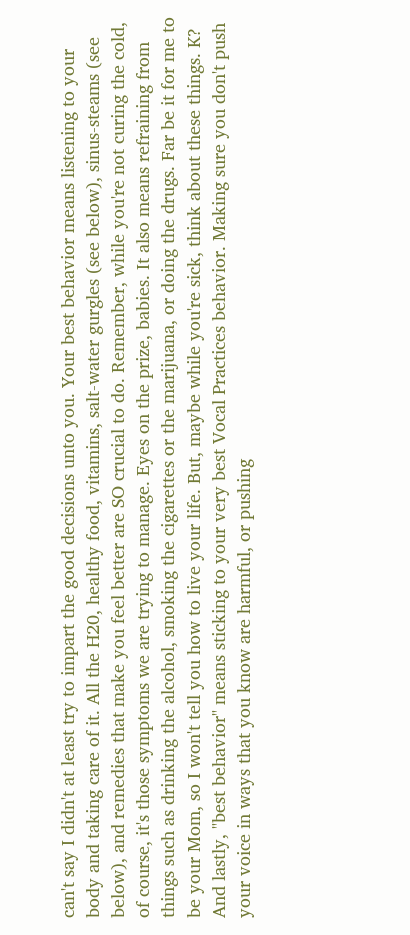can't say I didn't at least try to impart the good decisions unto you. Your best behavior means listening to your body and taking care of it. All the H20, healthy food, vitamins, salt-water gurgles (see below), sinus-steams (see below), and remedies that make you feel better are SO crucial to do. Remember, while you're not curing the cold, of course, it's those symptoms we are trying to manage. Eyes on the prize, babies. It also means refraining from things such as drinking the alcohol, smoking the cigarettes or the marijuana, or doing the drugs. Far be it for me to be your Mom, so I won't tell you how to live your life. But, maybe while you're sick, think about these things. K? And lastly, "best behavior" means sticking to your very best Vocal Practices behavior. Making sure you don't push your voice in ways that you know are harmful, or pushing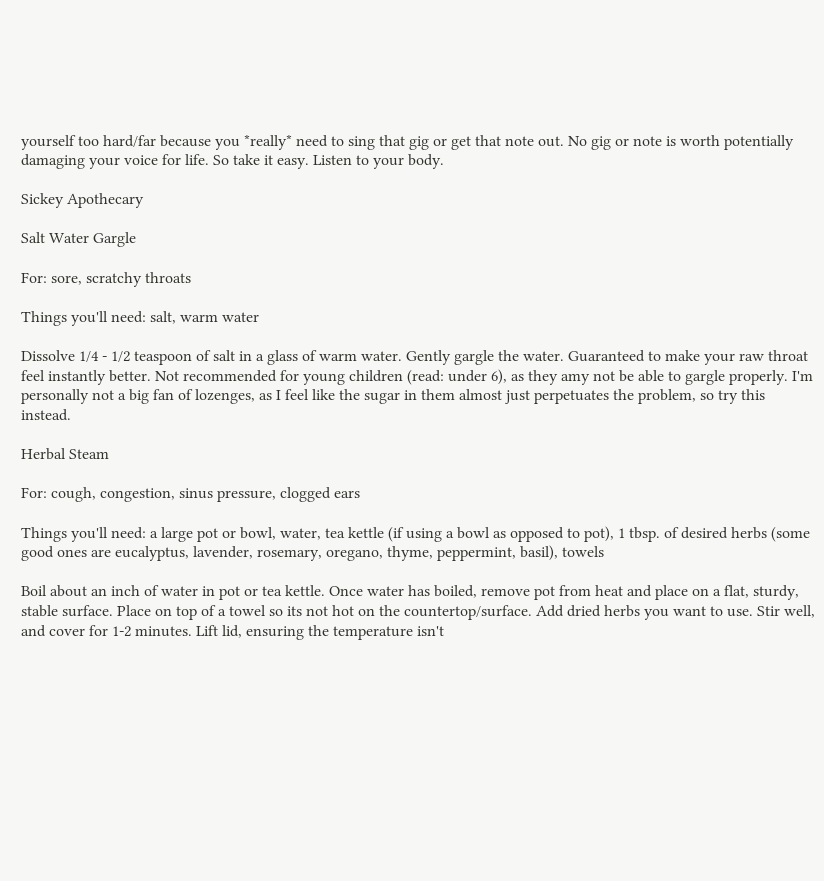yourself too hard/far because you *really* need to sing that gig or get that note out. No gig or note is worth potentially damaging your voice for life. So take it easy. Listen to your body.

Sickey Apothecary

Salt Water Gargle

For: sore, scratchy throats

Things you'll need: salt, warm water

Dissolve 1/4 - 1/2 teaspoon of salt in a glass of warm water. Gently gargle the water. Guaranteed to make your raw throat feel instantly better. Not recommended for young children (read: under 6), as they amy not be able to gargle properly. I'm personally not a big fan of lozenges, as I feel like the sugar in them almost just perpetuates the problem, so try this instead.

Herbal Steam

For: cough, congestion, sinus pressure, clogged ears

Things you'll need: a large pot or bowl, water, tea kettle (if using a bowl as opposed to pot), 1 tbsp. of desired herbs (some good ones are eucalyptus, lavender, rosemary, oregano, thyme, peppermint, basil), towels

Boil about an inch of water in pot or tea kettle. Once water has boiled, remove pot from heat and place on a flat, sturdy, stable surface. Place on top of a towel so its not hot on the countertop/surface. Add dried herbs you want to use. Stir well, and cover for 1-2 minutes. Lift lid, ensuring the temperature isn't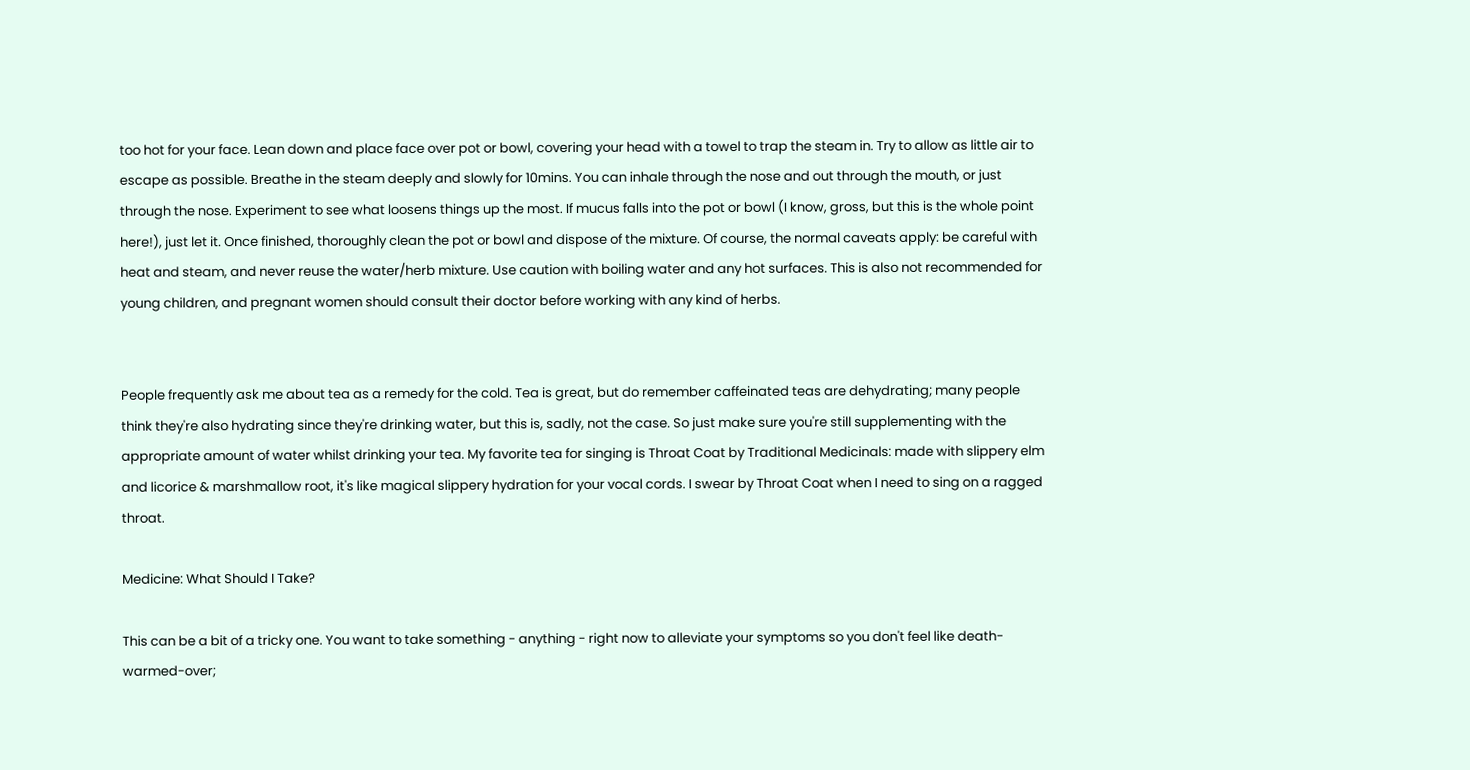too hot for your face. Lean down and place face over pot or bowl, covering your head with a towel to trap the steam in. Try to allow as little air to escape as possible. Breathe in the steam deeply and slowly for 10mins. You can inhale through the nose and out through the mouth, or just through the nose. Experiment to see what loosens things up the most. If mucus falls into the pot or bowl (I know, gross, but this is the whole point here!), just let it. Once finished, thoroughly clean the pot or bowl and dispose of the mixture. Of course, the normal caveats apply: be careful with heat and steam, and never reuse the water/herb mixture. Use caution with boiling water and any hot surfaces. This is also not recommended for young children, and pregnant women should consult their doctor before working with any kind of herbs.


People frequently ask me about tea as a remedy for the cold. Tea is great, but do remember caffeinated teas are dehydrating; many people think they're also hydrating since they're drinking water, but this is, sadly, not the case. So just make sure you're still supplementing with the appropriate amount of water whilst drinking your tea. My favorite tea for singing is Throat Coat by Traditional Medicinals: made with slippery elm and licorice & marshmallow root, it's like magical slippery hydration for your vocal cords. I swear by Throat Coat when I need to sing on a ragged throat.

Medicine: What Should I Take?

This can be a bit of a tricky one. You want to take something - anything - right now to alleviate your symptoms so you don't feel like death-warmed-over;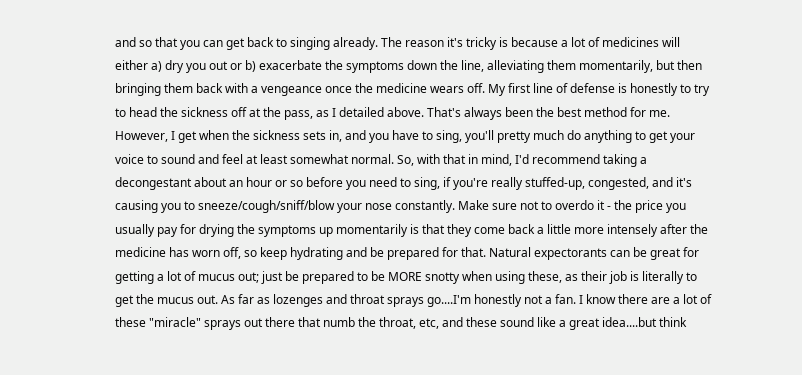and so that you can get back to singing already. The reason it's tricky is because a lot of medicines will either a) dry you out or b) exacerbate the symptoms down the line, alleviating them momentarily, but then bringing them back with a vengeance once the medicine wears off. My first line of defense is honestly to try to head the sickness off at the pass, as I detailed above. That's always been the best method for me. However, I get when the sickness sets in, and you have to sing, you'll pretty much do anything to get your voice to sound and feel at least somewhat normal. So, with that in mind, I'd recommend taking a decongestant about an hour or so before you need to sing, if you're really stuffed-up, congested, and it's causing you to sneeze/cough/sniff/blow your nose constantly. Make sure not to overdo it - the price you usually pay for drying the symptoms up momentarily is that they come back a little more intensely after the medicine has worn off, so keep hydrating and be prepared for that. Natural expectorants can be great for getting a lot of mucus out; just be prepared to be MORE snotty when using these, as their job is literally to get the mucus out. As far as lozenges and throat sprays go....I'm honestly not a fan. I know there are a lot of these "miracle" sprays out there that numb the throat, etc, and these sound like a great idea....but think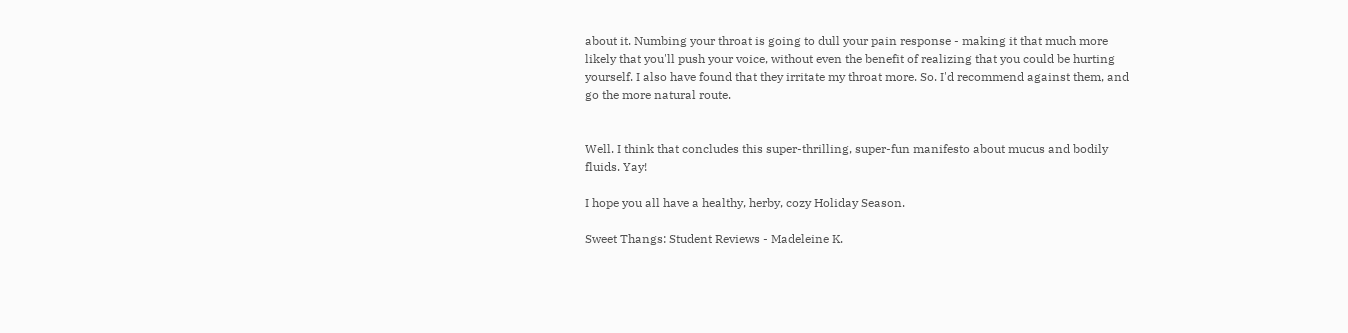about it. Numbing your throat is going to dull your pain response - making it that much more likely that you'll push your voice, without even the benefit of realizing that you could be hurting yourself. I also have found that they irritate my throat more. So. I'd recommend against them, and go the more natural route.


Well. I think that concludes this super-thrilling, super-fun manifesto about mucus and bodily fluids. Yay!

I hope you all have a healthy, herby, cozy Holiday Season.

Sweet Thangs: Student Reviews - Madeleine K.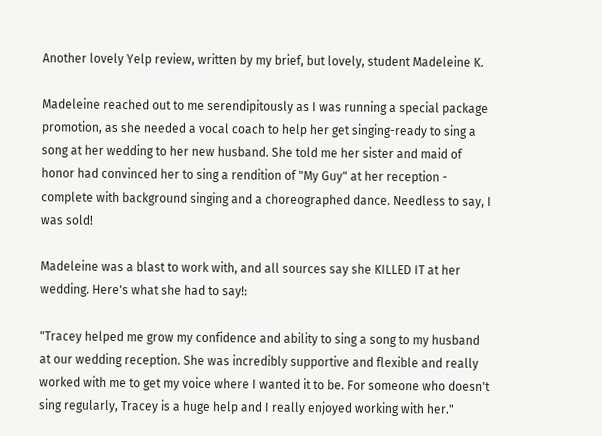Another lovely Yelp review, written by my brief, but lovely, student Madeleine K.

Madeleine reached out to me serendipitously as I was running a special package promotion, as she needed a vocal coach to help her get singing-ready to sing a song at her wedding to her new husband. She told me her sister and maid of honor had convinced her to sing a rendition of "My Guy" at her reception - complete with background singing and a choreographed dance. Needless to say, I was sold!

Madeleine was a blast to work with, and all sources say she KILLED IT at her wedding. Here's what she had to say!:

"Tracey helped me grow my confidence and ability to sing a song to my husband at our wedding reception. She was incredibly supportive and flexible and really worked with me to get my voice where I wanted it to be. For someone who doesn't sing regularly, Tracey is a huge help and I really enjoyed working with her."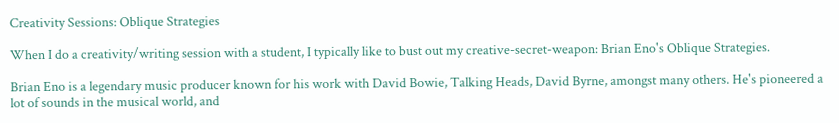Creativity Sessions: Oblique Strategies

When I do a creativity/writing session with a student, I typically like to bust out my creative-secret-weapon: Brian Eno's Oblique Strategies.

Brian Eno is a legendary music producer known for his work with David Bowie, Talking Heads, David Byrne, amongst many others. He's pioneered a lot of sounds in the musical world, and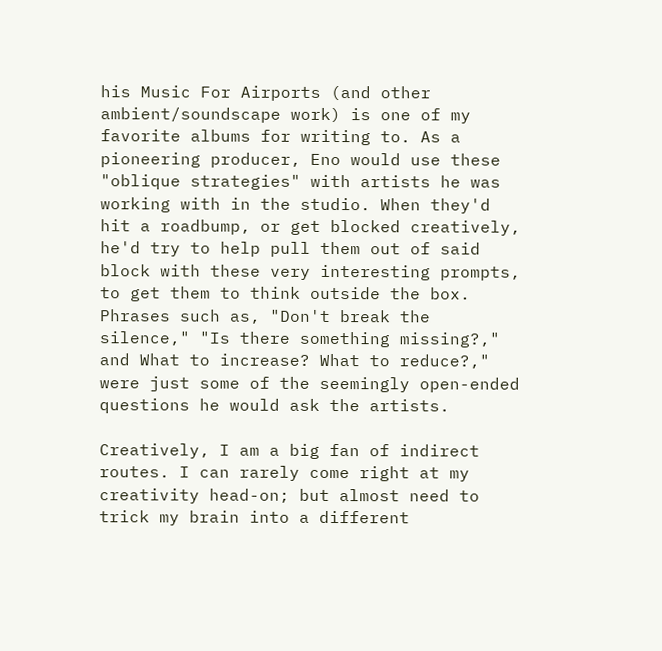his Music For Airports (and other ambient/soundscape work) is one of my favorite albums for writing to. As a pioneering producer, Eno would use these "oblique strategies" with artists he was working with in the studio. When they'd hit a roadbump, or get blocked creatively, he'd try to help pull them out of said block with these very interesting prompts, to get them to think outside the box. Phrases such as, "Don't break the silence," "Is there something missing?," and What to increase? What to reduce?," were just some of the seemingly open-ended questions he would ask the artists.

Creatively, I am a big fan of indirect routes. I can rarely come right at my creativity head-on; but almost need to trick my brain into a different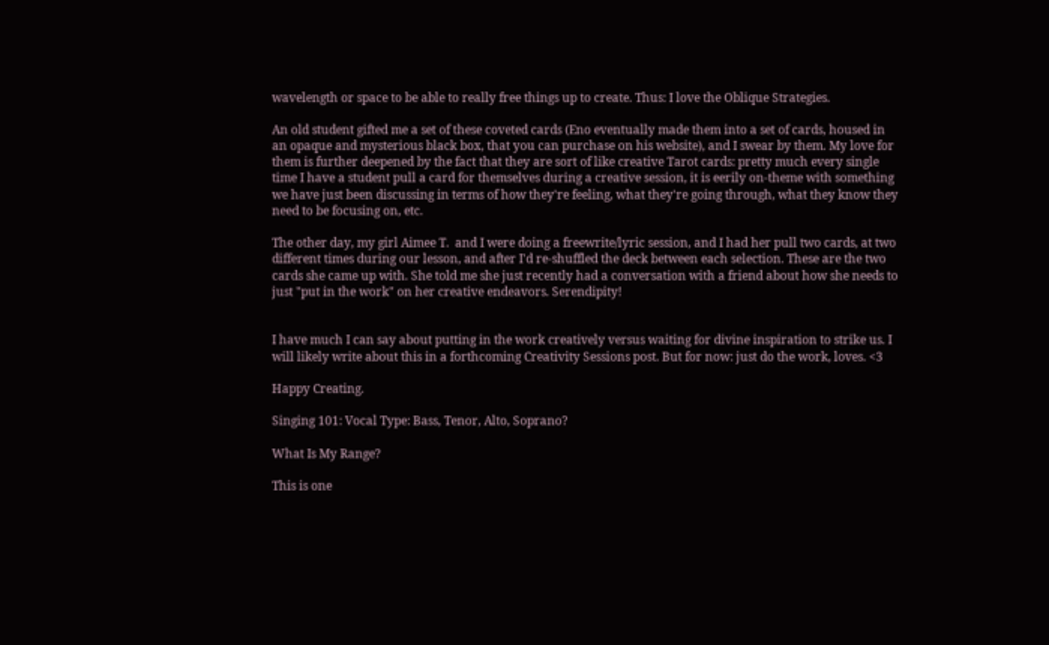wavelength or space to be able to really free things up to create. Thus: I love the Oblique Strategies.

An old student gifted me a set of these coveted cards (Eno eventually made them into a set of cards, housed in an opaque and mysterious black box, that you can purchase on his website), and I swear by them. My love for them is further deepened by the fact that they are sort of like creative Tarot cards: pretty much every single time I have a student pull a card for themselves during a creative session, it is eerily on-theme with something we have just been discussing in terms of how they're feeling, what they're going through, what they know they need to be focusing on, etc.

The other day, my girl Aimee T.  and I were doing a freewrite/lyric session, and I had her pull two cards, at two different times during our lesson, and after I'd re-shuffled the deck between each selection. These are the two cards she came up with. She told me she just recently had a conversation with a friend about how she needs to just "put in the work" on her creative endeavors. Serendipity!


I have much I can say about putting in the work creatively versus waiting for divine inspiration to strike us. I will likely write about this in a forthcoming Creativity Sessions post. But for now: just do the work, loves. <3

Happy Creating.

Singing 101: Vocal Type: Bass, Tenor, Alto, Soprano?

What Is My Range?

This is one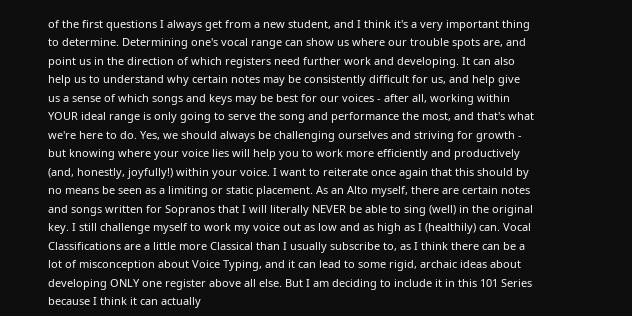of the first questions I always get from a new student, and I think it's a very important thing to determine. Determining one's vocal range can show us where our trouble spots are, and point us in the direction of which registers need further work and developing. It can also help us to understand why certain notes may be consistently difficult for us, and help give us a sense of which songs and keys may be best for our voices - after all, working within YOUR ideal range is only going to serve the song and performance the most, and that's what we're here to do. Yes, we should always be challenging ourselves and striving for growth - but knowing where your voice lies will help you to work more efficiently and productively (and, honestly, joyfully!) within your voice. I want to reiterate once again that this should by no means be seen as a limiting or static placement. As an Alto myself, there are certain notes and songs written for Sopranos that I will literally NEVER be able to sing (well) in the original key. I still challenge myself to work my voice out as low and as high as I (healthily) can. Vocal Classifications are a little more Classical than I usually subscribe to, as I think there can be a lot of misconception about Voice Typing, and it can lead to some rigid, archaic ideas about developing ONLY one register above all else. But I am deciding to include it in this 101 Series because I think it can actually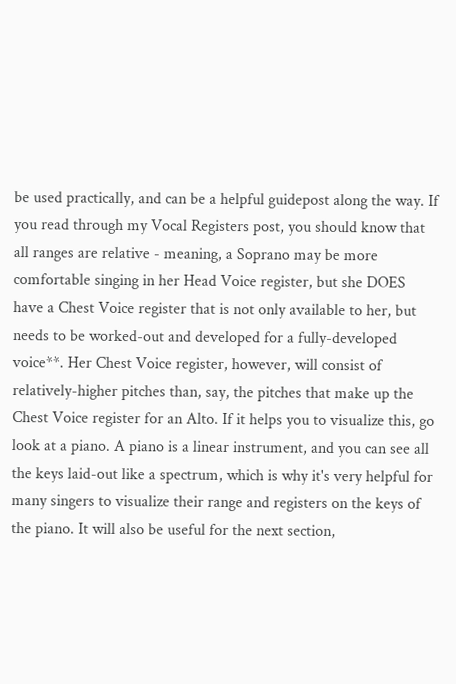be used practically, and can be a helpful guidepost along the way. If you read through my Vocal Registers post, you should know that all ranges are relative - meaning, a Soprano may be more comfortable singing in her Head Voice register, but she DOES have a Chest Voice register that is not only available to her, but needs to be worked-out and developed for a fully-developed voice**. Her Chest Voice register, however, will consist of relatively-higher pitches than, say, the pitches that make up the Chest Voice register for an Alto. If it helps you to visualize this, go look at a piano. A piano is a linear instrument, and you can see all the keys laid-out like a spectrum, which is why it's very helpful for many singers to visualize their range and registers on the keys of the piano. It will also be useful for the next section,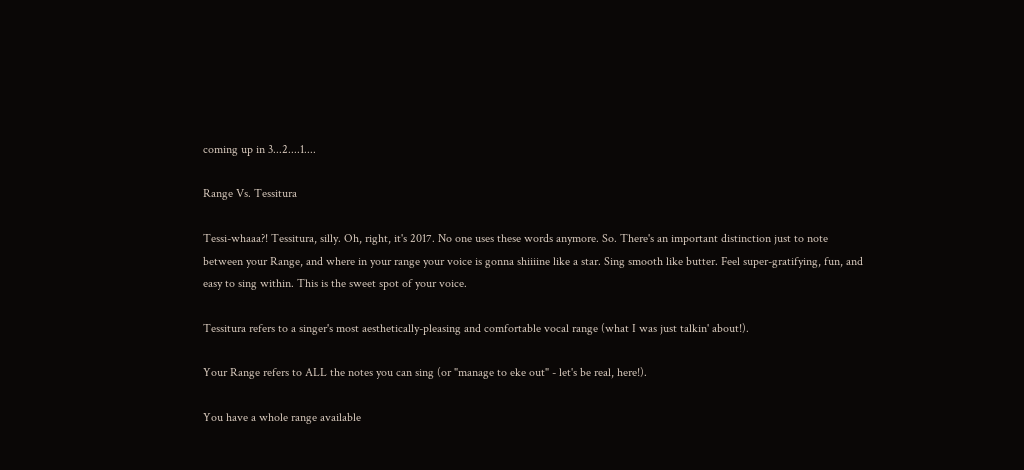coming up in 3...2....1....

Range Vs. Tessitura

Tessi-whaaa?! Tessitura, silly. Oh, right, it's 2017. No one uses these words anymore. So. There's an important distinction just to note between your Range, and where in your range your voice is gonna shiiiine like a star. Sing smooth like butter. Feel super-gratifying, fun, and easy to sing within. This is the sweet spot of your voice.

Tessitura refers to a singer's most aesthetically-pleasing and comfortable vocal range (what I was just talkin' about!).

Your Range refers to ALL the notes you can sing (or "manage to eke out" - let's be real, here!).

You have a whole range available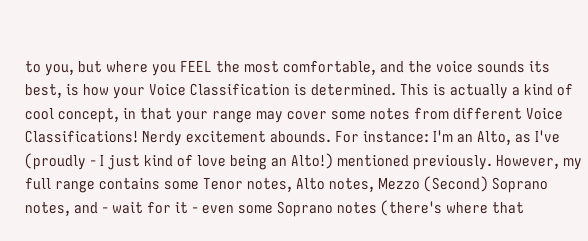to you, but where you FEEL the most comfortable, and the voice sounds its best, is how your Voice Classification is determined. This is actually a kind of cool concept, in that your range may cover some notes from different Voice Classifications! Nerdy excitement abounds. For instance: I'm an Alto, as I've (proudly - I just kind of love being an Alto!) mentioned previously. However, my full range contains some Tenor notes, Alto notes, Mezzo (Second) Soprano notes, and - wait for it - even some Soprano notes (there's where that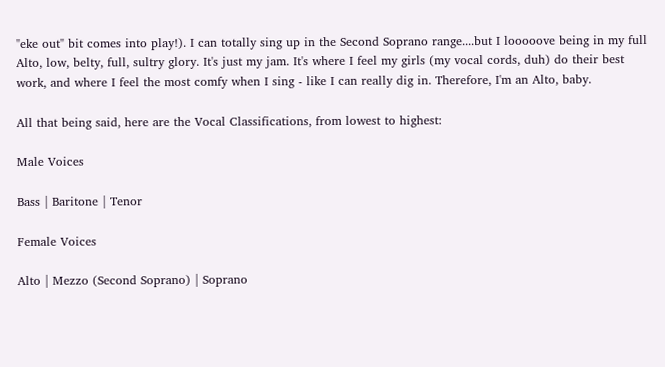"eke out" bit comes into play!). I can totally sing up in the Second Soprano range....but I looooove being in my full Alto, low, belty, full, sultry glory. It's just my jam. It's where I feel my girls (my vocal cords, duh) do their best work, and where I feel the most comfy when I sing - like I can really dig in. Therefore, I'm an Alto, baby.

All that being said, here are the Vocal Classifications, from lowest to highest:

Male Voices

Bass | Baritone | Tenor

Female Voices

Alto | Mezzo (Second Soprano) | Soprano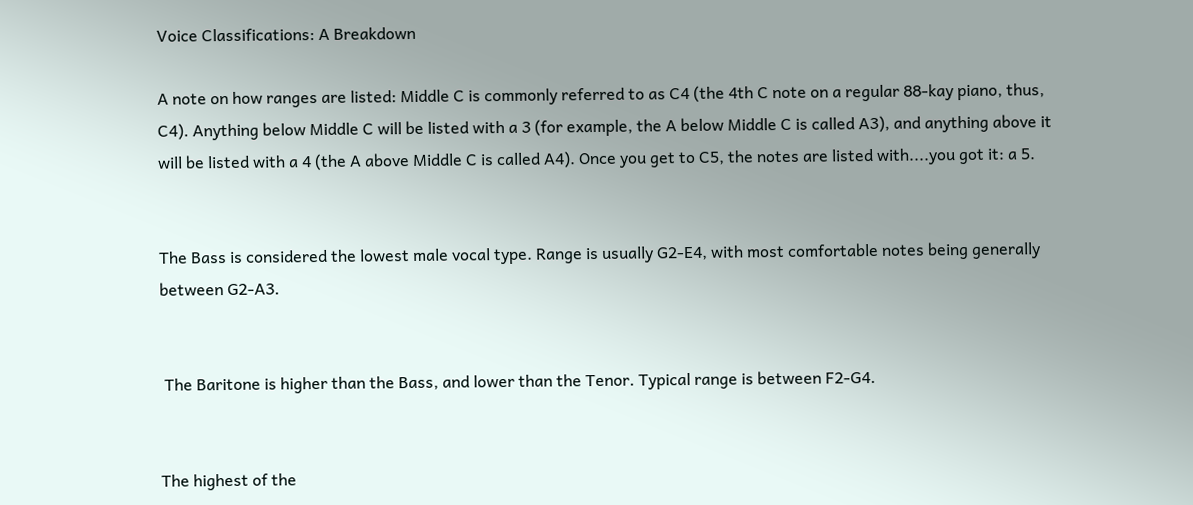Voice Classifications: A Breakdown

A note on how ranges are listed: Middle C is commonly referred to as C4 (the 4th C note on a regular 88-kay piano, thus, C4). Anything below Middle C will be listed with a 3 (for example, the A below Middle C is called A3), and anything above it will be listed with a 4 (the A above Middle C is called A4). Once you get to C5, the notes are listed with....you got it: a 5.


The Bass is considered the lowest male vocal type. Range is usually G2-E4, with most comfortable notes being generally between G2-A3.


 The Baritone is higher than the Bass, and lower than the Tenor. Typical range is between F2-G4.


The highest of the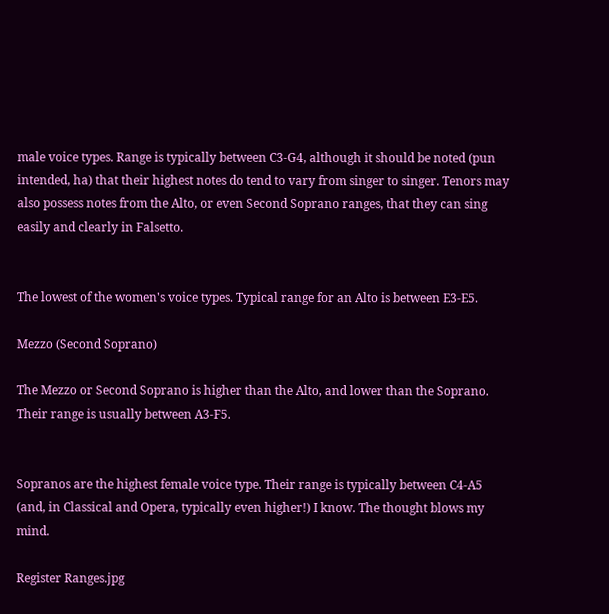male voice types. Range is typically between C3-G4, although it should be noted (pun intended, ha) that their highest notes do tend to vary from singer to singer. Tenors may also possess notes from the Alto, or even Second Soprano ranges, that they can sing easily and clearly in Falsetto.


The lowest of the women's voice types. Typical range for an Alto is between E3-E5.

Mezzo (Second Soprano)

The Mezzo or Second Soprano is higher than the Alto, and lower than the Soprano. Their range is usually between A3-F5.


Sopranos are the highest female voice type. Their range is typically between C4-A5 (and, in Classical and Opera, typically even higher!) I know. The thought blows my mind.

Register Ranges.jpg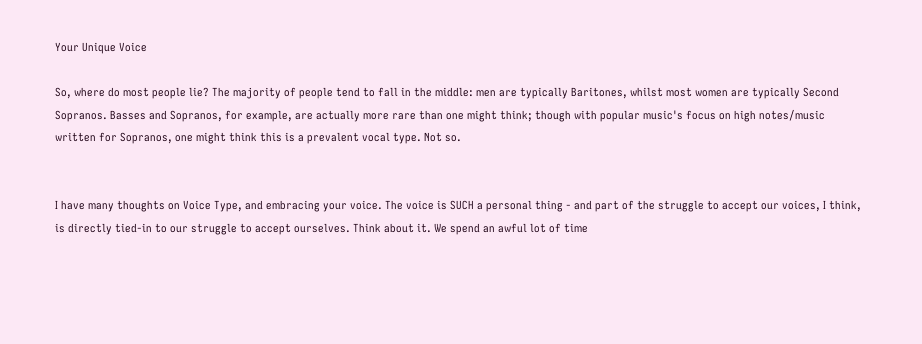Your Unique Voice

So, where do most people lie? The majority of people tend to fall in the middle: men are typically Baritones, whilst most women are typically Second Sopranos. Basses and Sopranos, for example, are actually more rare than one might think; though with popular music's focus on high notes/music written for Sopranos, one might think this is a prevalent vocal type. Not so.


I have many thoughts on Voice Type, and embracing your voice. The voice is SUCH a personal thing - and part of the struggle to accept our voices, I think, is directly tied-in to our struggle to accept ourselves. Think about it. We spend an awful lot of time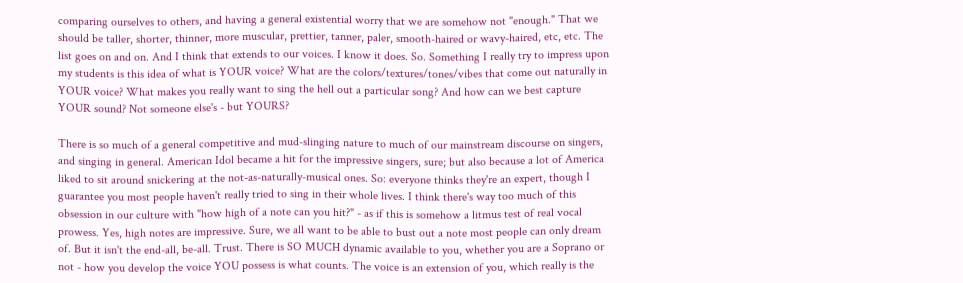comparing ourselves to others, and having a general existential worry that we are somehow not "enough." That we should be taller, shorter, thinner, more muscular, prettier, tanner, paler, smooth-haired or wavy-haired, etc, etc. The list goes on and on. And I think that extends to our voices. I know it does. So. Something I really try to impress upon my students is this idea of what is YOUR voice? What are the colors/textures/tones/vibes that come out naturally in YOUR voice? What makes you really want to sing the hell out a particular song? And how can we best capture YOUR sound? Not someone else's - but YOURS?

There is so much of a general competitive and mud-slinging nature to much of our mainstream discourse on singers, and singing in general. American Idol became a hit for the impressive singers, sure; but also because a lot of America liked to sit around snickering at the not-as-naturally-musical ones. So: everyone thinks they're an expert, though I guarantee you most people haven't really tried to sing in their whole lives. I think there's way too much of this obsession in our culture with "how high of a note can you hit?" - as if this is somehow a litmus test of real vocal prowess. Yes, high notes are impressive. Sure, we all want to be able to bust out a note most people can only dream of. But it isn't the end-all, be-all. Trust. There is SO MUCH dynamic available to you, whether you are a Soprano or not - how you develop the voice YOU possess is what counts. The voice is an extension of you, which really is the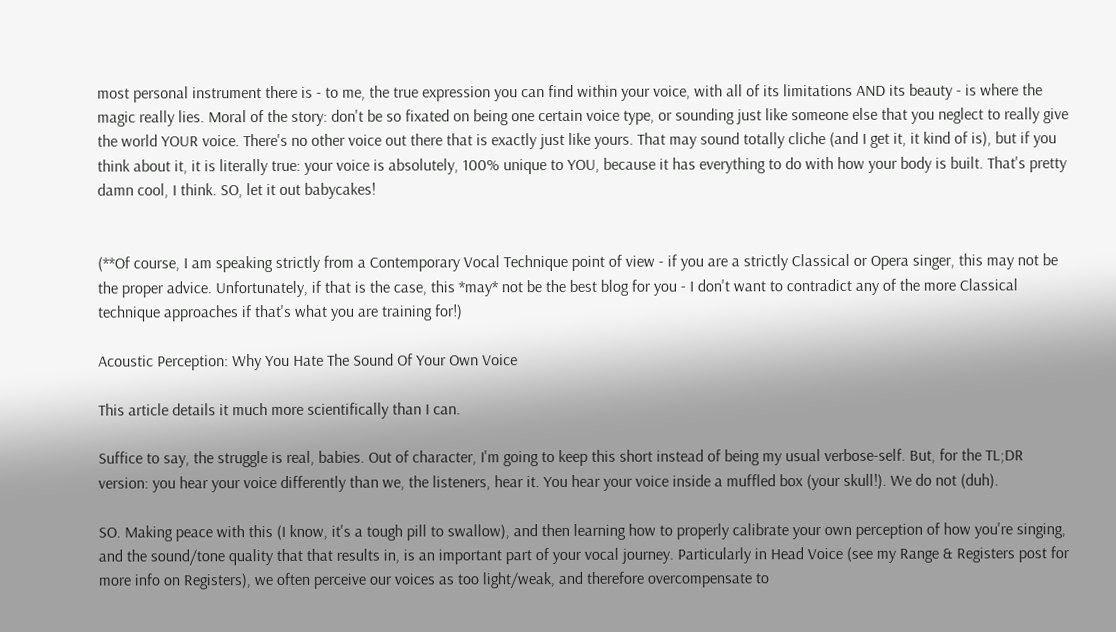most personal instrument there is - to me, the true expression you can find within your voice, with all of its limitations AND its beauty - is where the magic really lies. Moral of the story: don't be so fixated on being one certain voice type, or sounding just like someone else that you neglect to really give the world YOUR voice. There's no other voice out there that is exactly just like yours. That may sound totally cliche (and I get it, it kind of is), but if you think about it, it is literally true: your voice is absolutely, 100% unique to YOU, because it has everything to do with how your body is built. That's pretty damn cool, I think. SO, let it out babycakes!


(**Of course, I am speaking strictly from a Contemporary Vocal Technique point of view - if you are a strictly Classical or Opera singer, this may not be the proper advice. Unfortunately, if that is the case, this *may* not be the best blog for you - I don't want to contradict any of the more Classical technique approaches if that's what you are training for!)

Acoustic Perception: Why You Hate The Sound Of Your Own Voice

This article details it much more scientifically than I can.

Suffice to say, the struggle is real, babies. Out of character, I'm going to keep this short instead of being my usual verbose-self. But, for the TL;DR version: you hear your voice differently than we, the listeners, hear it. You hear your voice inside a muffled box (your skull!). We do not (duh).

SO. Making peace with this (I know, it's a tough pill to swallow), and then learning how to properly calibrate your own perception of how you're singing, and the sound/tone quality that that results in, is an important part of your vocal journey. Particularly in Head Voice (see my Range & Registers post for more info on Registers), we often perceive our voices as too light/weak, and therefore overcompensate to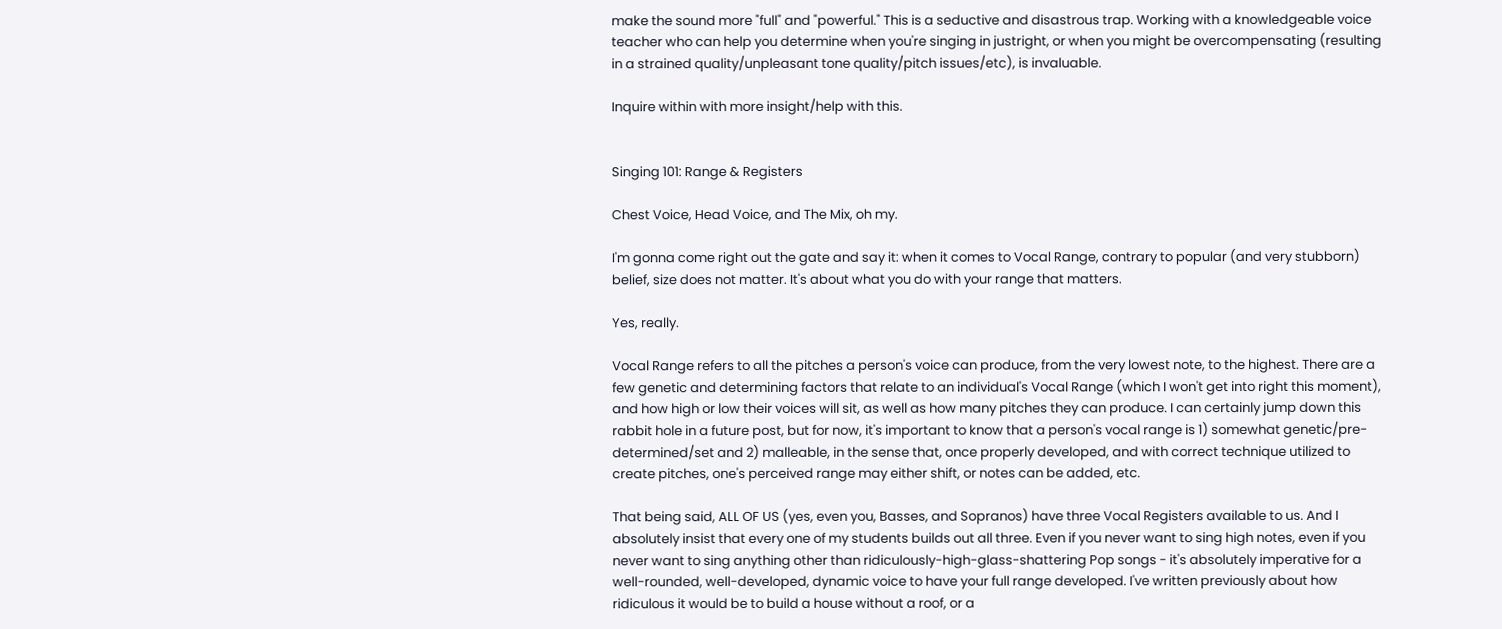make the sound more "full" and "powerful." This is a seductive and disastrous trap. Working with a knowledgeable voice teacher who can help you determine when you're singing in justright, or when you might be overcompensating (resulting in a strained quality/unpleasant tone quality/pitch issues/etc), is invaluable.

Inquire within with more insight/help with this.


Singing 101: Range & Registers

Chest Voice, Head Voice, and The Mix, oh my.

I'm gonna come right out the gate and say it: when it comes to Vocal Range, contrary to popular (and very stubborn) belief, size does not matter. It's about what you do with your range that matters.

Yes, really.

Vocal Range refers to all the pitches a person's voice can produce, from the very lowest note, to the highest. There are a few genetic and determining factors that relate to an individual's Vocal Range (which I won't get into right this moment), and how high or low their voices will sit, as well as how many pitches they can produce. I can certainly jump down this rabbit hole in a future post, but for now, it's important to know that a person's vocal range is 1) somewhat genetic/pre-determined/set and 2) malleable, in the sense that, once properly developed, and with correct technique utilized to create pitches, one's perceived range may either shift, or notes can be added, etc.

That being said, ALL OF US (yes, even you, Basses, and Sopranos) have three Vocal Registers available to us. And I absolutely insist that every one of my students builds out all three. Even if you never want to sing high notes, even if you never want to sing anything other than ridiculously-high-glass-shattering Pop songs - it's absolutely imperative for a well-rounded, well-developed, dynamic voice to have your full range developed. I've written previously about how ridiculous it would be to build a house without a roof, or a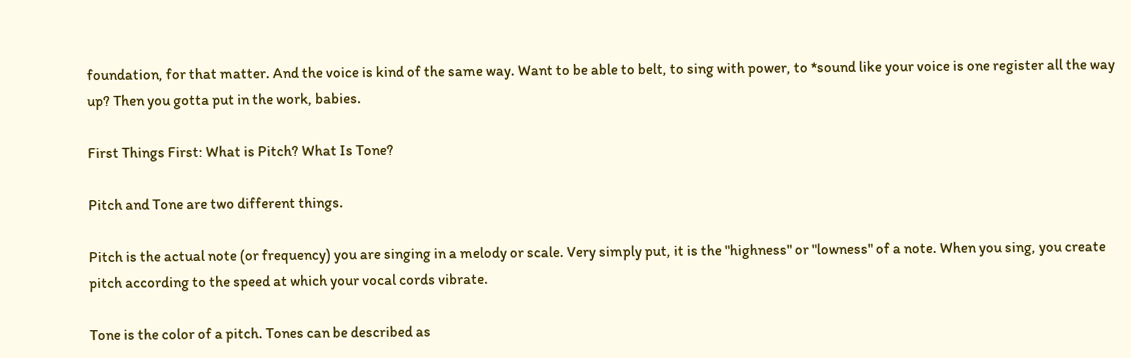foundation, for that matter. And the voice is kind of the same way. Want to be able to belt, to sing with power, to *sound like your voice is one register all the way up? Then you gotta put in the work, babies.

First Things First: What is Pitch? What Is Tone?

Pitch and Tone are two different things.

Pitch is the actual note (or frequency) you are singing in a melody or scale. Very simply put, it is the "highness" or "lowness" of a note. When you sing, you create pitch according to the speed at which your vocal cords vibrate.

Tone is the color of a pitch. Tones can be described as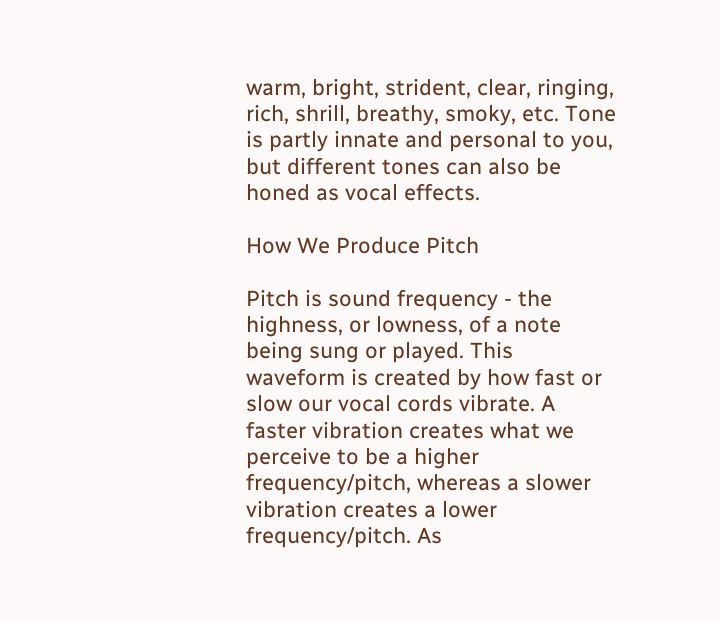warm, bright, strident, clear, ringing, rich, shrill, breathy, smoky, etc. Tone is partly innate and personal to you, but different tones can also be honed as vocal effects.

How We Produce Pitch

Pitch is sound frequency - the highness, or lowness, of a note being sung or played. This waveform is created by how fast or slow our vocal cords vibrate. A faster vibration creates what we perceive to be a higher frequency/pitch, whereas a slower vibration creates a lower frequency/pitch. As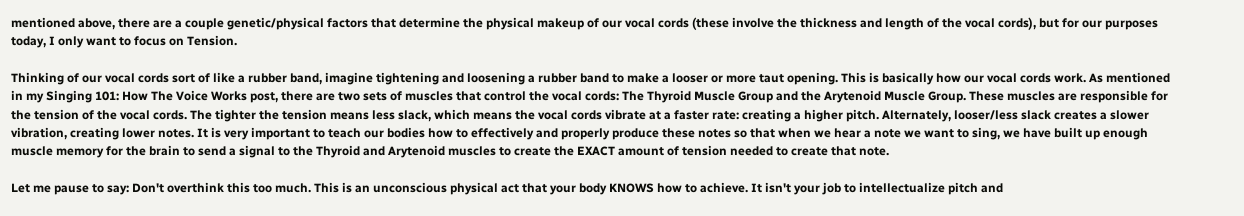mentioned above, there are a couple genetic/physical factors that determine the physical makeup of our vocal cords (these involve the thickness and length of the vocal cords), but for our purposes today, I only want to focus on Tension.

Thinking of our vocal cords sort of like a rubber band, imagine tightening and loosening a rubber band to make a looser or more taut opening. This is basically how our vocal cords work. As mentioned in my Singing 101: How The Voice Works post, there are two sets of muscles that control the vocal cords: The Thyroid Muscle Group and the Arytenoid Muscle Group. These muscles are responsible for the tension of the vocal cords. The tighter the tension means less slack, which means the vocal cords vibrate at a faster rate: creating a higher pitch. Alternately, looser/less slack creates a slower vibration, creating lower notes. It is very important to teach our bodies how to effectively and properly produce these notes so that when we hear a note we want to sing, we have built up enough muscle memory for the brain to send a signal to the Thyroid and Arytenoid muscles to create the EXACT amount of tension needed to create that note.

Let me pause to say: Don't overthink this too much. This is an unconscious physical act that your body KNOWS how to achieve. It isn't your job to intellectualize pitch and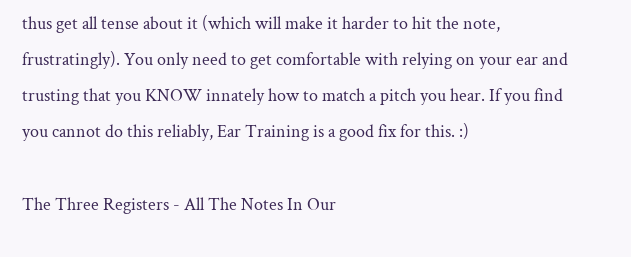thus get all tense about it (which will make it harder to hit the note, frustratingly). You only need to get comfortable with relying on your ear and trusting that you KNOW innately how to match a pitch you hear. If you find you cannot do this reliably, Ear Training is a good fix for this. :)

The Three Registers - All The Notes In Our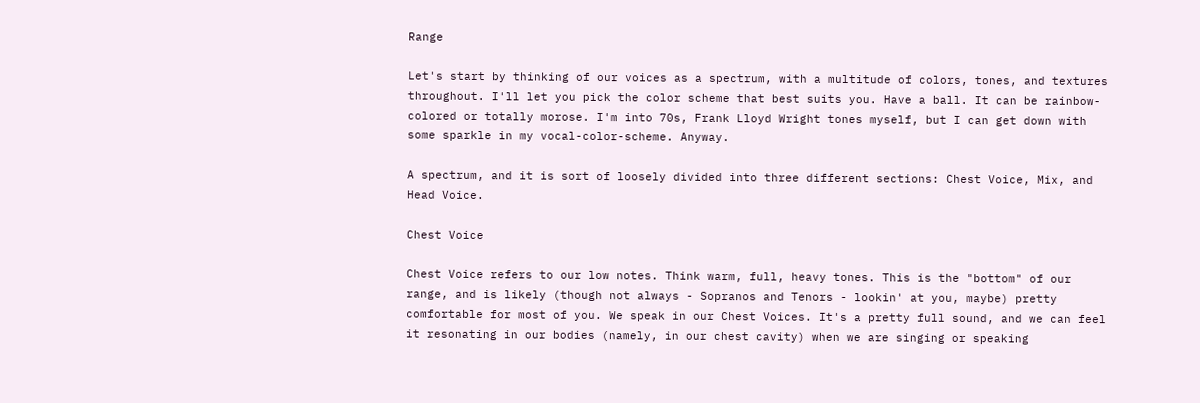Range

Let's start by thinking of our voices as a spectrum, with a multitude of colors, tones, and textures throughout. I'll let you pick the color scheme that best suits you. Have a ball. It can be rainbow-colored or totally morose. I'm into 70s, Frank Lloyd Wright tones myself, but I can get down with some sparkle in my vocal-color-scheme. Anyway.

A spectrum, and it is sort of loosely divided into three different sections: Chest Voice, Mix, and Head Voice.

Chest Voice

Chest Voice refers to our low notes. Think warm, full, heavy tones. This is the "bottom" of our range, and is likely (though not always - Sopranos and Tenors - lookin' at you, maybe) pretty comfortable for most of you. We speak in our Chest Voices. It's a pretty full sound, and we can feel it resonating in our bodies (namely, in our chest cavity) when we are singing or speaking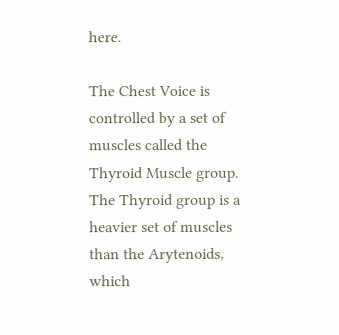here.

The Chest Voice is controlled by a set of muscles called the Thyroid Muscle group. The Thyroid group is a heavier set of muscles than the Arytenoids, which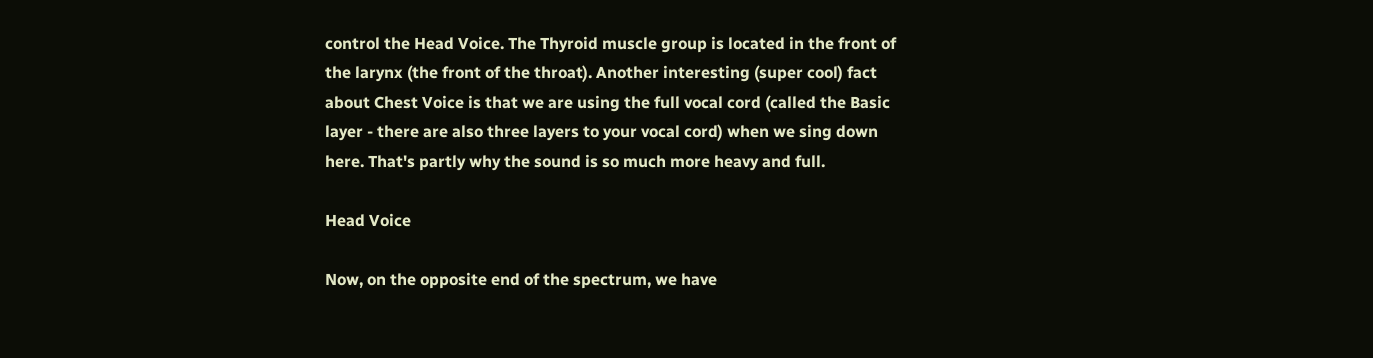control the Head Voice. The Thyroid muscle group is located in the front of the larynx (the front of the throat). Another interesting (super cool) fact about Chest Voice is that we are using the full vocal cord (called the Basic layer - there are also three layers to your vocal cord) when we sing down here. That's partly why the sound is so much more heavy and full.

Head Voice

Now, on the opposite end of the spectrum, we have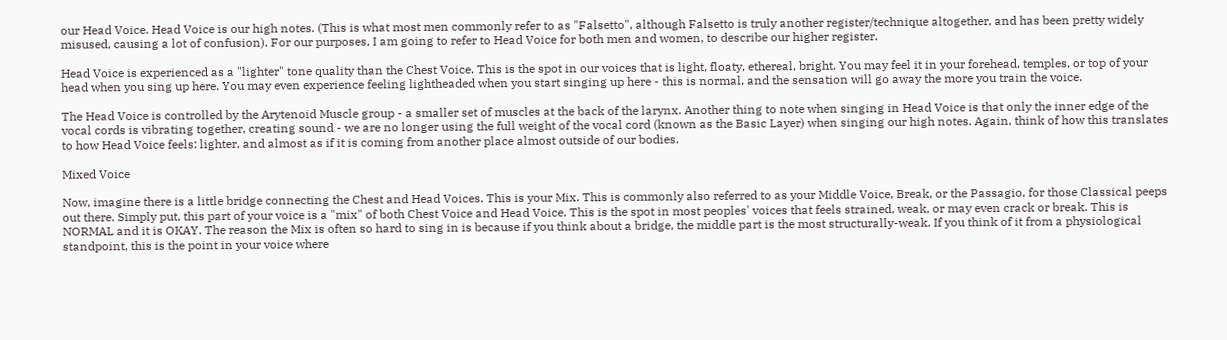our Head Voice. Head Voice is our high notes. (This is what most men commonly refer to as "Falsetto", although Falsetto is truly another register/technique altogether, and has been pretty widely misused, causing a lot of confusion). For our purposes, I am going to refer to Head Voice for both men and women, to describe our higher register.

Head Voice is experienced as a "lighter" tone quality than the Chest Voice. This is the spot in our voices that is light, floaty, ethereal, bright. You may feel it in your forehead, temples, or top of your head when you sing up here. You may even experience feeling lightheaded when you start singing up here - this is normal, and the sensation will go away the more you train the voice.

The Head Voice is controlled by the Arytenoid Muscle group - a smaller set of muscles at the back of the larynx. Another thing to note when singing in Head Voice is that only the inner edge of the vocal cords is vibrating together, creating sound - we are no longer using the full weight of the vocal cord (known as the Basic Layer) when singing our high notes. Again, think of how this translates to how Head Voice feels: lighter, and almost as if it is coming from another place almost outside of our bodies.

Mixed Voice

Now, imagine there is a little bridge connecting the Chest and Head Voices. This is your Mix. This is commonly also referred to as your Middle Voice, Break, or the Passagio, for those Classical peeps out there. Simply put, this part of your voice is a "mix" of both Chest Voice and Head Voice. This is the spot in most peoples' voices that feels strained, weak, or may even crack or break. This is NORMAL and it is OKAY. The reason the Mix is often so hard to sing in is because if you think about a bridge, the middle part is the most structurally-weak. If you think of it from a physiological standpoint, this is the point in your voice where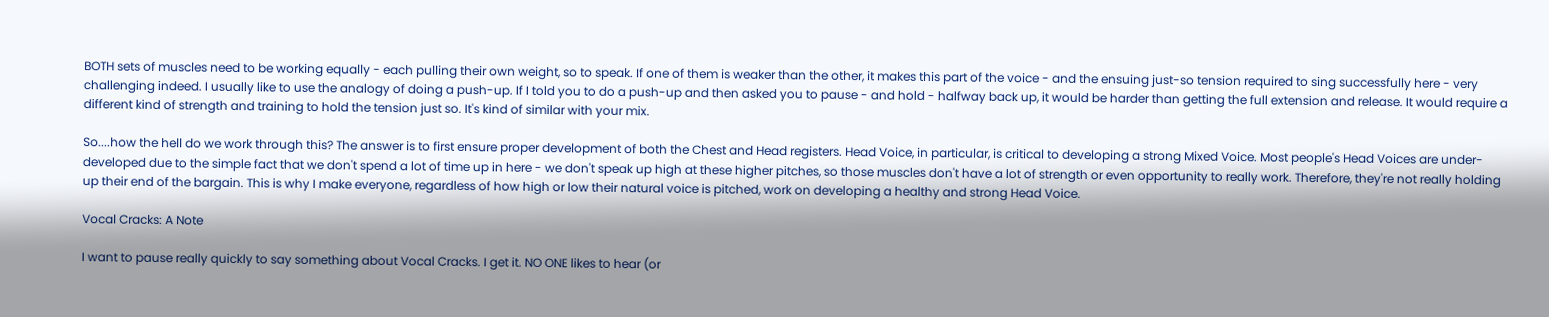BOTH sets of muscles need to be working equally - each pulling their own weight, so to speak. If one of them is weaker than the other, it makes this part of the voice - and the ensuing just-so tension required to sing successfully here - very challenging indeed. I usually like to use the analogy of doing a push-up. If I told you to do a push-up and then asked you to pause - and hold - halfway back up, it would be harder than getting the full extension and release. It would require a different kind of strength and training to hold the tension just so. It's kind of similar with your mix.

So....how the hell do we work through this? The answer is to first ensure proper development of both the Chest and Head registers. Head Voice, in particular, is critical to developing a strong Mixed Voice. Most people's Head Voices are under-developed due to the simple fact that we don't spend a lot of time up in here - we don't speak up high at these higher pitches, so those muscles don't have a lot of strength or even opportunity to really work. Therefore, they're not really holding up their end of the bargain. This is why I make everyone, regardless of how high or low their natural voice is pitched, work on developing a healthy and strong Head Voice.

Vocal Cracks: A Note

I want to pause really quickly to say something about Vocal Cracks. I get it. NO ONE likes to hear (or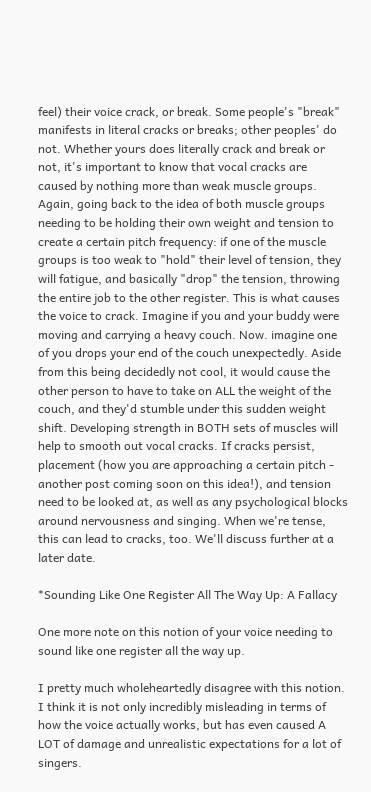feel) their voice crack, or break. Some people's "break" manifests in literal cracks or breaks; other peoples' do not. Whether yours does literally crack and break or not, it's important to know that vocal cracks are caused by nothing more than weak muscle groups. Again, going back to the idea of both muscle groups needing to be holding their own weight and tension to create a certain pitch frequency: if one of the muscle groups is too weak to "hold" their level of tension, they will fatigue, and basically "drop" the tension, throwing the entire job to the other register. This is what causes the voice to crack. Imagine if you and your buddy were moving and carrying a heavy couch. Now. imagine one of you drops your end of the couch unexpectedly. Aside from this being decidedly not cool, it would cause the other person to have to take on ALL the weight of the couch, and they'd stumble under this sudden weight shift. Developing strength in BOTH sets of muscles will help to smooth out vocal cracks. If cracks persist, placement (how you are approaching a certain pitch - another post coming soon on this idea!), and tension need to be looked at, as well as any psychological blocks around nervousness and singing. When we're tense, this can lead to cracks, too. We'll discuss further at a later date.

*Sounding Like One Register All The Way Up: A Fallacy

One more note on this notion of your voice needing to sound like one register all the way up.

I pretty much wholeheartedly disagree with this notion. I think it is not only incredibly misleading in terms of how the voice actually works, but has even caused A LOT of damage and unrealistic expectations for a lot of singers.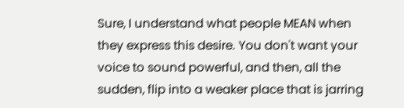Sure, I understand what people MEAN when they express this desire. You don't want your voice to sound powerful, and then, all the sudden, flip into a weaker place that is jarring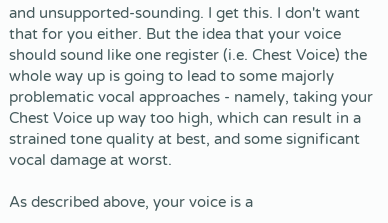and unsupported-sounding. I get this. I don't want that for you either. But the idea that your voice should sound like one register (i.e. Chest Voice) the whole way up is going to lead to some majorly problematic vocal approaches - namely, taking your Chest Voice up way too high, which can result in a strained tone quality at best, and some significant vocal damage at worst.

As described above, your voice is a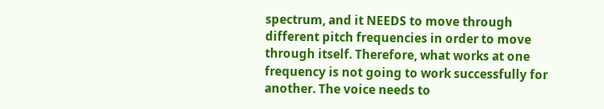spectrum, and it NEEDS to move through different pitch frequencies in order to move through itself. Therefore, what works at one frequency is not going to work successfully for another. The voice needs to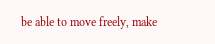be able to move freely, make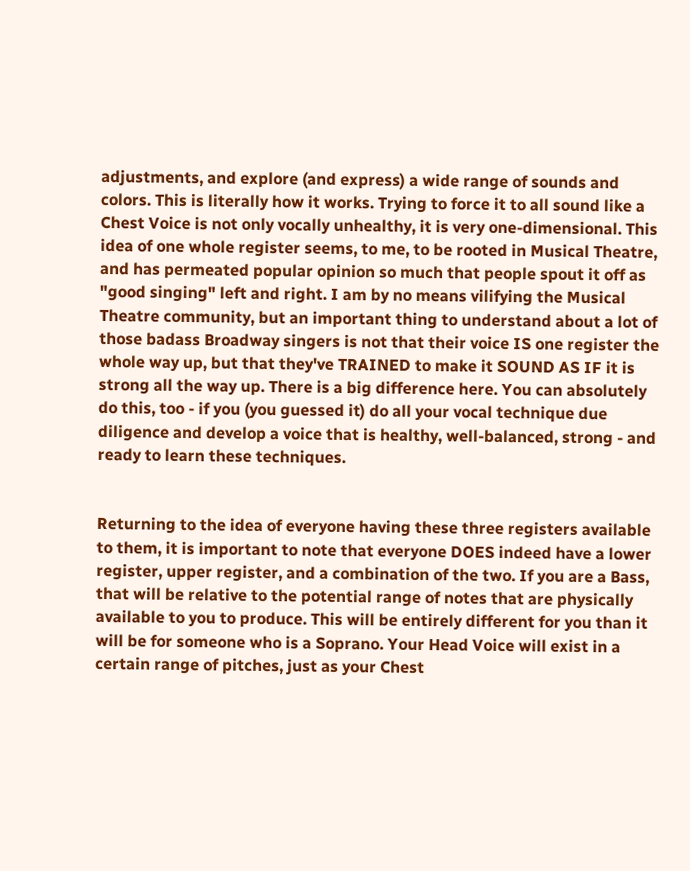adjustments, and explore (and express) a wide range of sounds and colors. This is literally how it works. Trying to force it to all sound like a Chest Voice is not only vocally unhealthy, it is very one-dimensional. This idea of one whole register seems, to me, to be rooted in Musical Theatre, and has permeated popular opinion so much that people spout it off as "good singing" left and right. I am by no means vilifying the Musical Theatre community, but an important thing to understand about a lot of those badass Broadway singers is not that their voice IS one register the whole way up, but that they've TRAINED to make it SOUND AS IF it is strong all the way up. There is a big difference here. You can absolutely do this, too - if you (you guessed it) do all your vocal technique due diligence and develop a voice that is healthy, well-balanced, strong - and ready to learn these techniques.


Returning to the idea of everyone having these three registers available to them, it is important to note that everyone DOES indeed have a lower register, upper register, and a combination of the two. If you are a Bass, that will be relative to the potential range of notes that are physically  available to you to produce. This will be entirely different for you than it will be for someone who is a Soprano. Your Head Voice will exist in a certain range of pitches, just as your Chest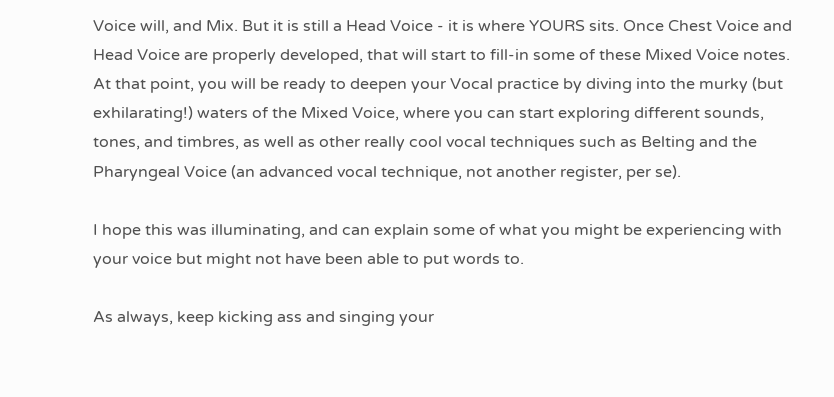Voice will, and Mix. But it is still a Head Voice - it is where YOURS sits. Once Chest Voice and Head Voice are properly developed, that will start to fill-in some of these Mixed Voice notes. At that point, you will be ready to deepen your Vocal practice by diving into the murky (but exhilarating!) waters of the Mixed Voice, where you can start exploring different sounds, tones, and timbres, as well as other really cool vocal techniques such as Belting and the Pharyngeal Voice (an advanced vocal technique, not another register, per se).

I hope this was illuminating, and can explain some of what you might be experiencing with your voice but might not have been able to put words to.

As always, keep kicking ass and singing your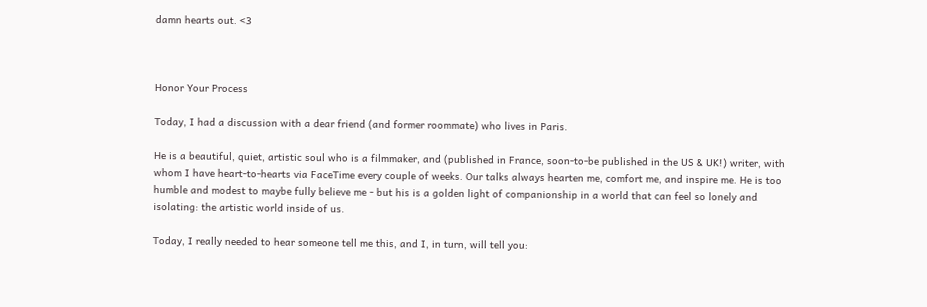damn hearts out. <3



Honor Your Process

Today, I had a discussion with a dear friend (and former roommate) who lives in Paris.

He is a beautiful, quiet, artistic soul who is a filmmaker, and (published in France, soon-to-be published in the US & UK!) writer, with whom I have heart-to-hearts via FaceTime every couple of weeks. Our talks always hearten me, comfort me, and inspire me. He is too humble and modest to maybe fully believe me - but his is a golden light of companionship in a world that can feel so lonely and isolating: the artistic world inside of us.

Today, I really needed to hear someone tell me this, and I, in turn, will tell you: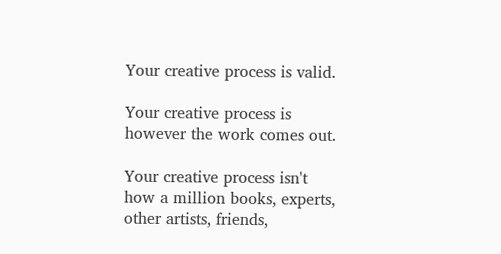Your creative process is valid.

Your creative process is however the work comes out.

Your creative process isn't how a million books, experts, other artists, friends,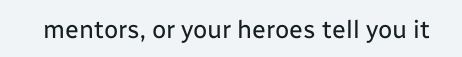mentors, or your heroes tell you it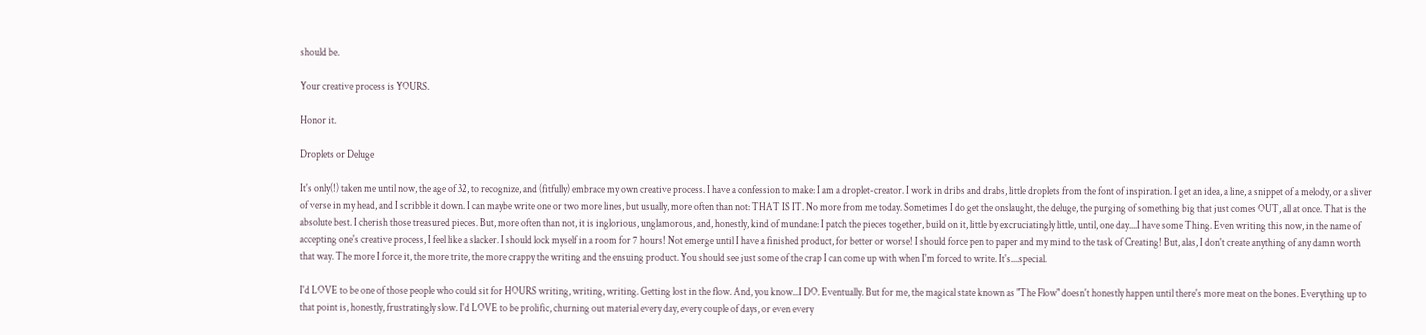should be.

Your creative process is YOURS.

Honor it.

Droplets or Deluge

It's only(!) taken me until now, the age of 32, to recognize, and (fitfully) embrace my own creative process. I have a confession to make: I am a droplet-creator. I work in dribs and drabs, little droplets from the font of inspiration. I get an idea, a line, a snippet of a melody, or a sliver of verse in my head, and I scribble it down. I can maybe write one or two more lines, but usually, more often than not: THAT IS IT. No more from me today. Sometimes I do get the onslaught, the deluge, the purging of something big that just comes OUT, all at once. That is the absolute best. I cherish those treasured pieces. But, more often than not, it is inglorious, unglamorous, and, honestly, kind of mundane: I patch the pieces together, build on it, little by excruciatingly little, until, one day....I have some Thing. Even writing this now, in the name of accepting one's creative process, I feel like a slacker. I should lock myself in a room for 7 hours! Not emerge until I have a finished product, for better or worse! I should force pen to paper and my mind to the task of Creating! But, alas, I don't create anything of any damn worth that way. The more I force it, the more trite, the more crappy the writing and the ensuing product. You should see just some of the crap I can come up with when I'm forced to write. It's....special.

I'd LOVE to be one of those people who could sit for HOURS writing, writing, writing. Getting lost in the flow. And, you know...I DO. Eventually. But for me, the magical state known as "The Flow" doesn't honestly happen until there's more meat on the bones. Everything up to that point is, honestly, frustratingly slow. I'd LOVE to be prolific, churning out material every day, every couple of days, or even every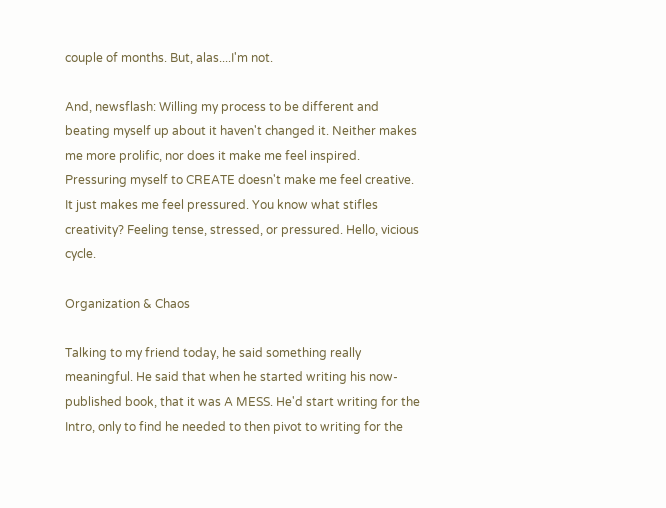couple of months. But, alas....I'm not.

And, newsflash: Willing my process to be different and beating myself up about it haven't changed it. Neither makes me more prolific, nor does it make me feel inspired. Pressuring myself to CREATE doesn't make me feel creative. It just makes me feel pressured. You know what stifles creativity? Feeling tense, stressed, or pressured. Hello, vicious cycle.

Organization & Chaos

Talking to my friend today, he said something really meaningful. He said that when he started writing his now-published book, that it was A MESS. He'd start writing for the Intro, only to find he needed to then pivot to writing for the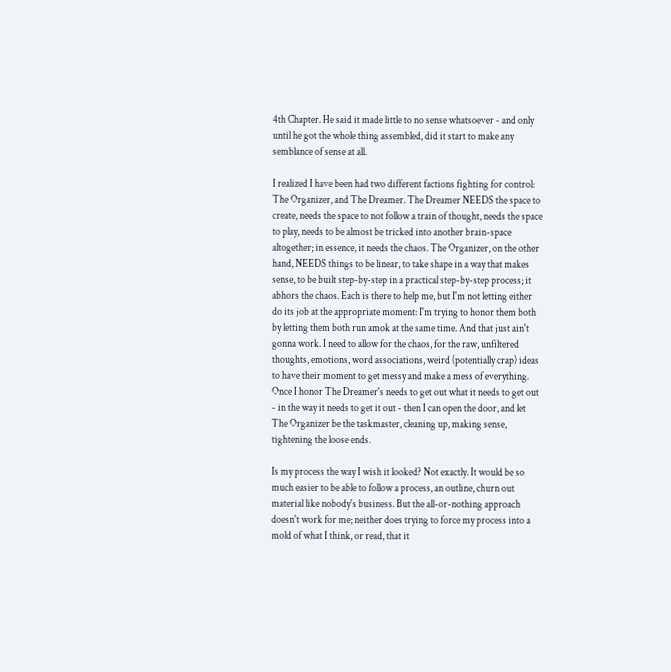4th Chapter. He said it made little to no sense whatsoever - and only until he got the whole thing assembled, did it start to make any semblance of sense at all.

I realized I have been had two different factions fighting for control: The Organizer, and The Dreamer. The Dreamer NEEDS the space to create, needs the space to not follow a train of thought, needs the space to play, needs to be almost be tricked into another brain-space altogether; in essence, it needs the chaos. The Organizer, on the other hand, NEEDS things to be linear, to take shape in a way that makes sense, to be built step-by-step in a practical step-by-step process; it abhors the chaos. Each is there to help me, but I'm not letting either do its job at the appropriate moment: I'm trying to honor them both by letting them both run amok at the same time. And that just ain't gonna work. I need to allow for the chaos, for the raw, unfiltered thoughts, emotions, word associations, weird (potentially crap) ideas to have their moment to get messy and make a mess of everything. Once I honor The Dreamer's needs to get out what it needs to get out - in the way it needs to get it out - then I can open the door, and let The Organizer be the taskmaster, cleaning up, making sense, tightening the loose ends.

Is my process the way I wish it looked? Not exactly. It would be so much easier to be able to follow a process, an outline, churn out material like nobody's business. But the all-or-nothing approach doesn't work for me; neither does trying to force my process into a mold of what I think, or read, that it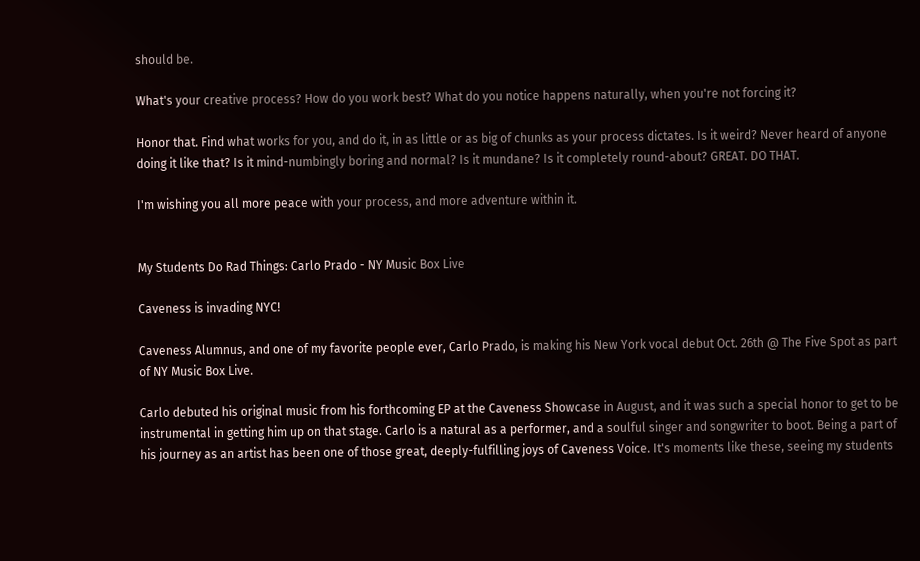should be.

What's your creative process? How do you work best? What do you notice happens naturally, when you're not forcing it?

Honor that. Find what works for you, and do it, in as little or as big of chunks as your process dictates. Is it weird? Never heard of anyone doing it like that? Is it mind-numbingly boring and normal? Is it mundane? Is it completely round-about? GREAT. DO THAT.

I'm wishing you all more peace with your process, and more adventure within it.


My Students Do Rad Things: Carlo Prado - NY Music Box Live

Caveness is invading NYC!

Caveness Alumnus, and one of my favorite people ever, Carlo Prado, is making his New York vocal debut Oct. 26th @ The Five Spot as part of NY Music Box Live.

Carlo debuted his original music from his forthcoming EP at the Caveness Showcase in August, and it was such a special honor to get to be instrumental in getting him up on that stage. Carlo is a natural as a performer, and a soulful singer and songwriter to boot. Being a part of his journey as an artist has been one of those great, deeply-fulfilling joys of Caveness Voice. It's moments like these, seeing my students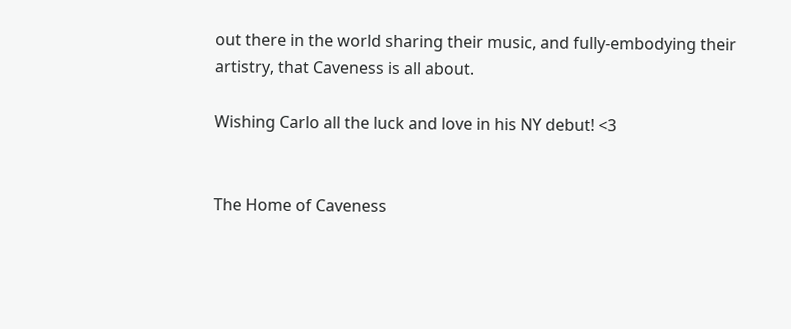out there in the world sharing their music, and fully-embodying their artistry, that Caveness is all about.

Wishing Carlo all the luck and love in his NY debut! <3


The Home of Caveness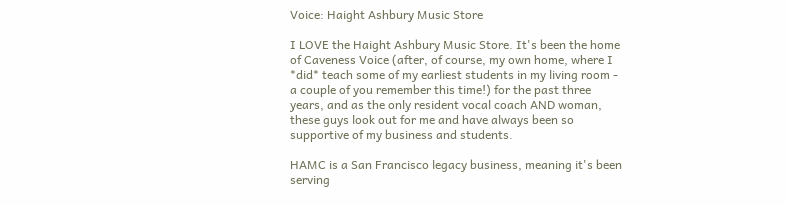Voice: Haight Ashbury Music Store

I LOVE the Haight Ashbury Music Store. It's been the home of Caveness Voice (after, of course, my own home, where I *did* teach some of my earliest students in my living room - a couple of you remember this time!) for the past three years, and as the only resident vocal coach AND woman, these guys look out for me and have always been so supportive of my business and students.

HAMC is a San Francisco legacy business, meaning it's been serving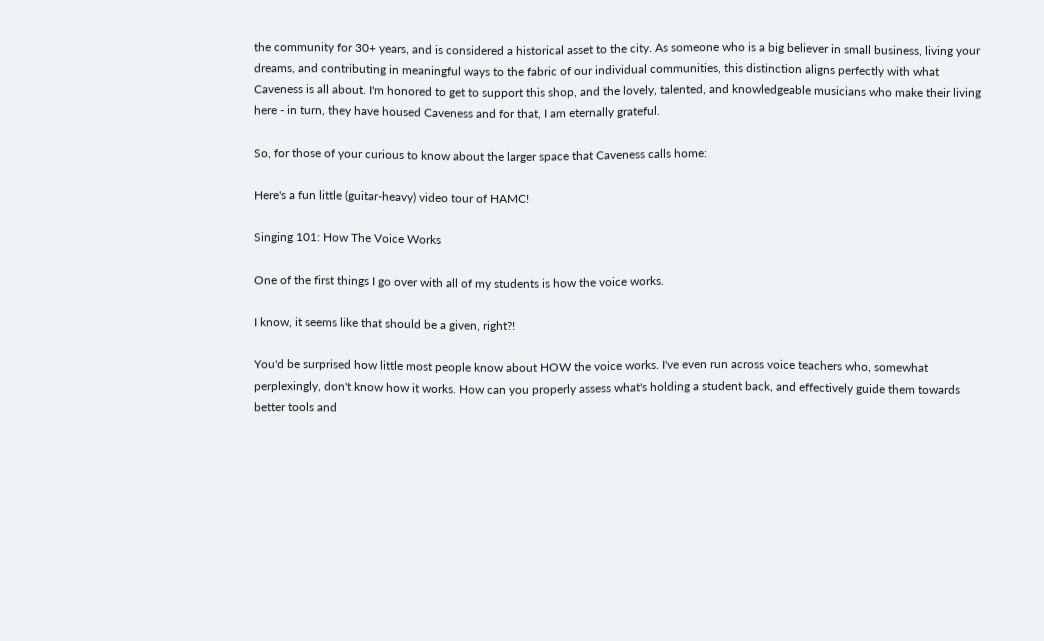the community for 30+ years, and is considered a historical asset to the city. As someone who is a big believer in small business, living your dreams, and contributing in meaningful ways to the fabric of our individual communities, this distinction aligns perfectly with what Caveness is all about. I'm honored to get to support this shop, and the lovely, talented, and knowledgeable musicians who make their living here - in turn, they have housed Caveness and for that, I am eternally grateful.

So, for those of your curious to know about the larger space that Caveness calls home:

Here's a fun little (guitar-heavy) video tour of HAMC!

Singing 101: How The Voice Works

One of the first things I go over with all of my students is how the voice works.

I know, it seems like that should be a given, right?!

You'd be surprised how little most people know about HOW the voice works. I've even run across voice teachers who, somewhat perplexingly, don't know how it works. How can you properly assess what's holding a student back, and effectively guide them towards better tools and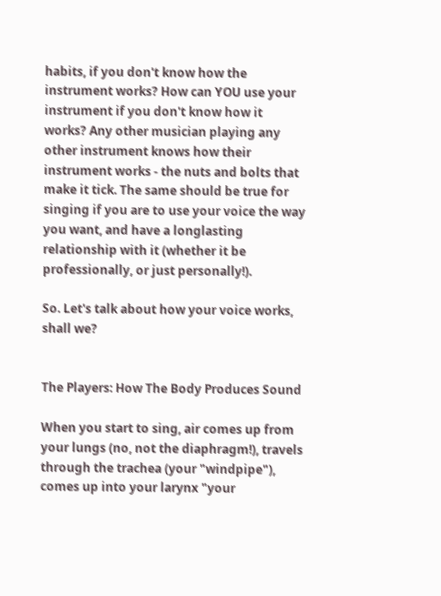habits, if you don't know how the instrument works? How can YOU use your instrument if you don't know how it works? Any other musician playing any other instrument knows how their instrument works - the nuts and bolts that make it tick. The same should be true for singing if you are to use your voice the way you want, and have a longlasting relationship with it (whether it be professionally, or just personally!).

So. Let's talk about how your voice works, shall we?


The Players: How The Body Produces Sound

When you start to sing, air comes up from your lungs (no, not the diaphragm!), travels through the trachea (your "windpipe"), comes up into your larynx "your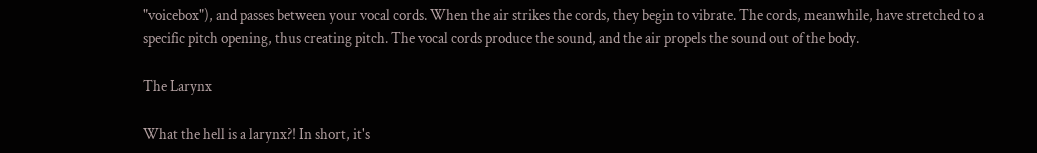"voicebox"), and passes between your vocal cords. When the air strikes the cords, they begin to vibrate. The cords, meanwhile, have stretched to a specific pitch opening, thus creating pitch. The vocal cords produce the sound, and the air propels the sound out of the body.

The Larynx

What the hell is a larynx?! In short, it's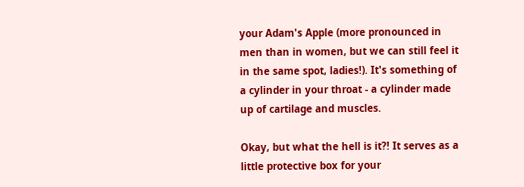your Adam's Apple (more pronounced in men than in women, but we can still feel it in the same spot, ladies!). It's something of a cylinder in your throat - a cylinder made up of cartilage and muscles.

Okay, but what the hell is it?! It serves as a little protective box for your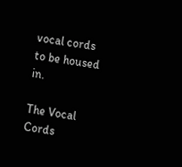vocal cords to be housed in.

The Vocal Cords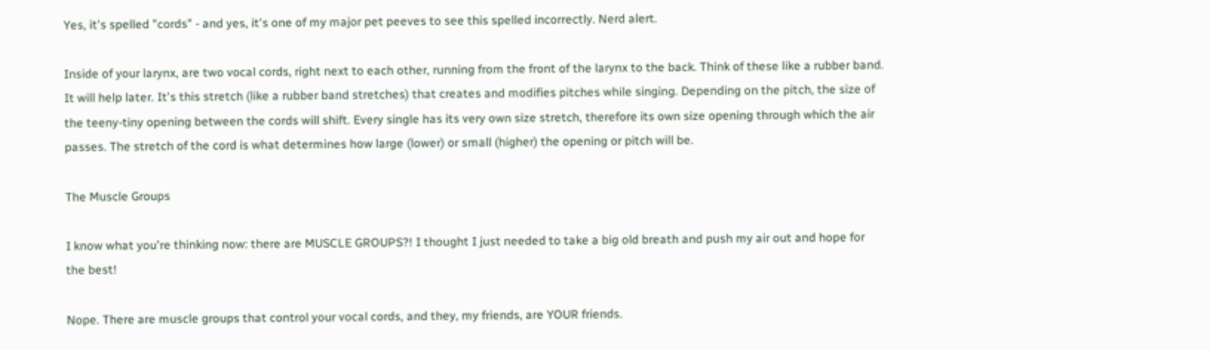Yes, it's spelled "cords" - and yes, it's one of my major pet peeves to see this spelled incorrectly. Nerd alert.

Inside of your larynx, are two vocal cords, right next to each other, running from the front of the larynx to the back. Think of these like a rubber band. It will help later. It's this stretch (like a rubber band stretches) that creates and modifies pitches while singing. Depending on the pitch, the size of the teeny-tiny opening between the cords will shift. Every single has its very own size stretch, therefore its own size opening through which the air passes. The stretch of the cord is what determines how large (lower) or small (higher) the opening or pitch will be.

The Muscle Groups

I know what you're thinking now: there are MUSCLE GROUPS?! I thought I just needed to take a big old breath and push my air out and hope for the best!

Nope. There are muscle groups that control your vocal cords, and they, my friends, are YOUR friends.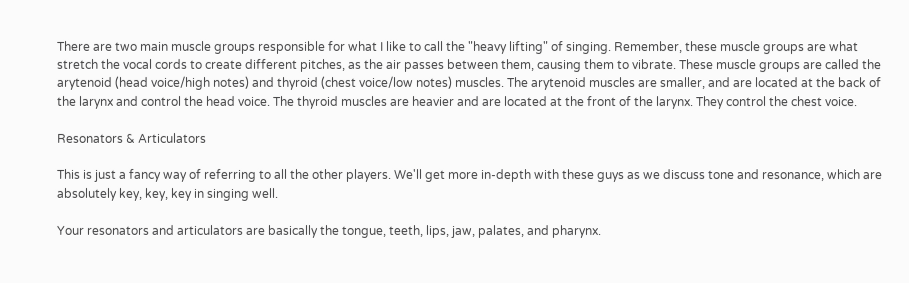There are two main muscle groups responsible for what I like to call the "heavy lifting" of singing. Remember, these muscle groups are what stretch the vocal cords to create different pitches, as the air passes between them, causing them to vibrate. These muscle groups are called the arytenoid (head voice/high notes) and thyroid (chest voice/low notes) muscles. The arytenoid muscles are smaller, and are located at the back of the larynx and control the head voice. The thyroid muscles are heavier and are located at the front of the larynx. They control the chest voice.

Resonators & Articulators

This is just a fancy way of referring to all the other players. We'll get more in-depth with these guys as we discuss tone and resonance, which are absolutely key, key, key in singing well.

Your resonators and articulators are basically the tongue, teeth, lips, jaw, palates, and pharynx.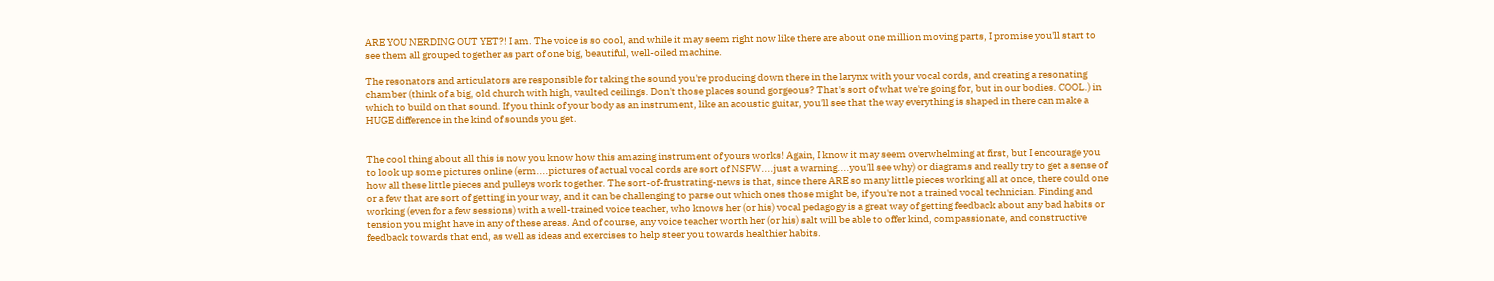ARE YOU NERDING OUT YET?! I am. The voice is so cool, and while it may seem right now like there are about one million moving parts, I promise you'll start to see them all grouped together as part of one big, beautiful, well-oiled machine.

The resonators and articulators are responsible for taking the sound you're producing down there in the larynx with your vocal cords, and creating a resonating chamber (think of a big, old church with high, vaulted ceilings. Don't those places sound gorgeous? That's sort of what we're going for, but in our bodies. COOL.) in which to build on that sound. If you think of your body as an instrument, like an acoustic guitar, you'll see that the way everything is shaped in there can make a HUGE difference in the kind of sounds you get.


The cool thing about all this is now you know how this amazing instrument of yours works! Again, I know it may seem overwhelming at first, but I encourage you to look up some pictures online (erm....pictures of actual vocal cords are sort of NSFW....just a warning....you'll see why) or diagrams and really try to get a sense of how all these little pieces and pulleys work together. The sort-of-frustrating-news is that, since there ARE so many little pieces working all at once, there could one or a few that are sort of getting in your way, and it can be challenging to parse out which ones those might be, if you're not a trained vocal technician. Finding and working (even for a few sessions) with a well-trained voice teacher, who knows her (or his) vocal pedagogy is a great way of getting feedback about any bad habits or tension you might have in any of these areas. And of course, any voice teacher worth her (or his) salt will be able to offer kind, compassionate, and constructive feedback towards that end, as well as ideas and exercises to help steer you towards healthier habits.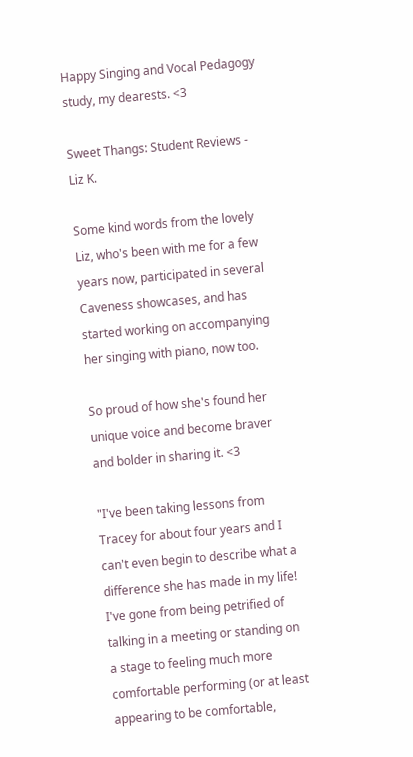Happy Singing and Vocal Pedagogy study, my dearests. <3

Sweet Thangs: Student Reviews - Liz K.

Some kind words from the lovely Liz, who's been with me for a few years now, participated in several Caveness showcases, and has started working on accompanying her singing with piano, now too.

So proud of how she's found her unique voice and become braver and bolder in sharing it. <3

"I've been taking lessons from Tracey for about four years and I can't even begin to describe what a difference she has made in my life!  I've gone from being petrified of talking in a meeting or standing on a stage to feeling much more comfortable performing (or at least appearing to be comfortable,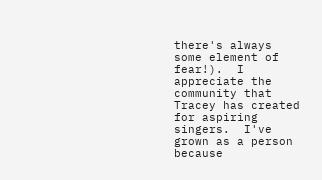there's always some element of fear!).  I appreciate the community that Tracey has created for aspiring singers.  I've grown as a person because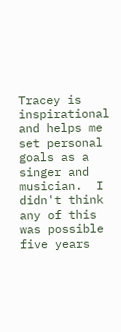Tracey is inspirational and helps me set personal goals as a singer and musician.  I didn't think any of this was possible five years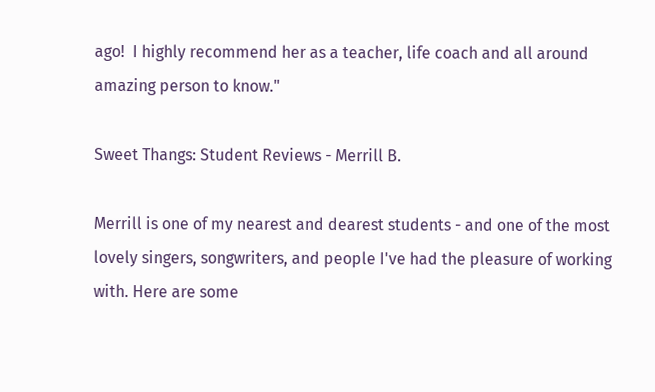ago!  I highly recommend her as a teacher, life coach and all around amazing person to know."

Sweet Thangs: Student Reviews - Merrill B.

Merrill is one of my nearest and dearest students - and one of the most lovely singers, songwriters, and people I've had the pleasure of working with. Here are some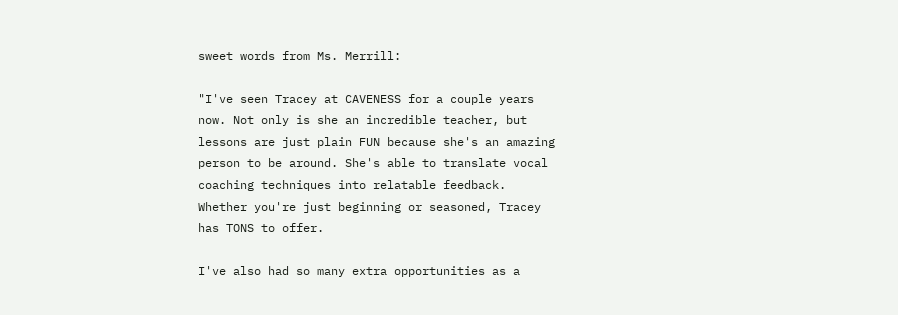sweet words from Ms. Merrill:

"I've seen Tracey at CAVENESS for a couple years now. Not only is she an incredible teacher, but lessons are just plain FUN because she's an amazing person to be around. She's able to translate vocal coaching techniques into relatable feedback. Whether you're just beginning or seasoned, Tracey has TONS to offer.

I've also had so many extra opportunities as a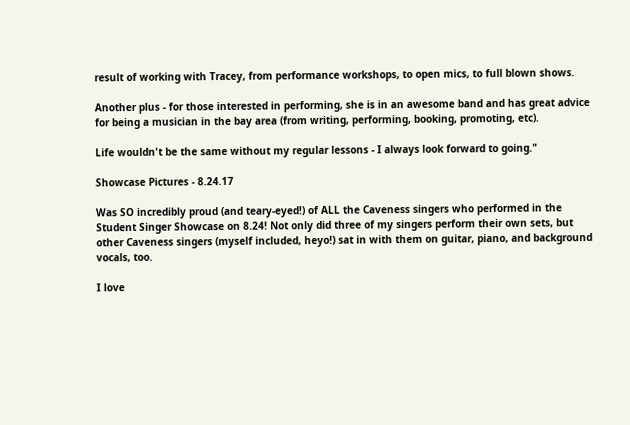result of working with Tracey, from performance workshops, to open mics, to full blown shows.

Another plus - for those interested in performing, she is in an awesome band and has great advice for being a musician in the bay area (from writing, performing, booking, promoting, etc).

Life wouldn't be the same without my regular lessons - I always look forward to going."

Showcase Pictures - 8.24.17

Was SO incredibly proud (and teary-eyed!) of ALL the Caveness singers who performed in the Student Singer Showcase on 8.24! Not only did three of my singers perform their own sets, but other Caveness singers (myself included, heyo!) sat in with them on guitar, piano, and background vocals, too.

I love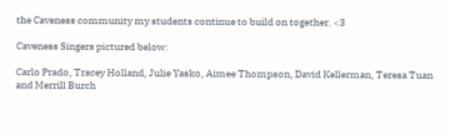the Caveness community my students continue to build on together. <3

Caveness Singers pictured below:

Carlo Prado, Tracey Holland, Julie Yasko, Aimee Thompson, David Kellerman, Teresa Tuan and Merrill Burch